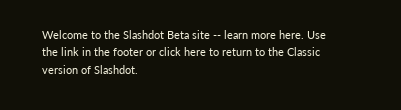Welcome to the Slashdot Beta site -- learn more here. Use the link in the footer or click here to return to the Classic version of Slashdot.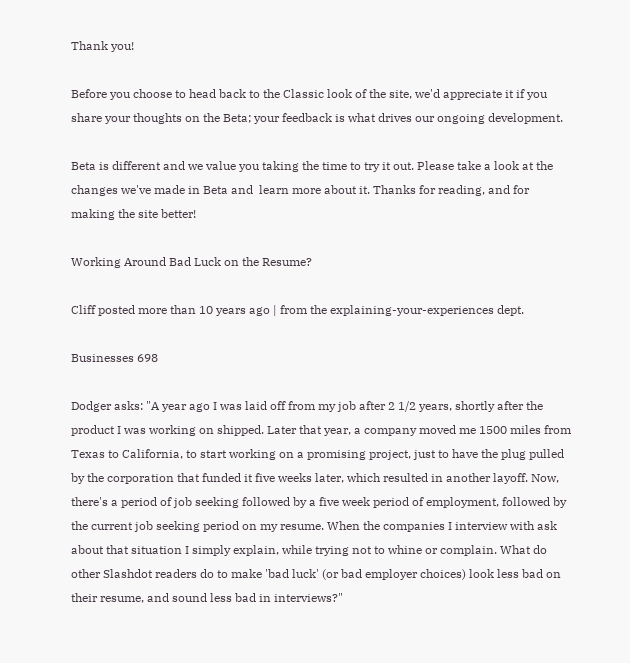Thank you!

Before you choose to head back to the Classic look of the site, we'd appreciate it if you share your thoughts on the Beta; your feedback is what drives our ongoing development.

Beta is different and we value you taking the time to try it out. Please take a look at the changes we've made in Beta and  learn more about it. Thanks for reading, and for making the site better!

Working Around Bad Luck on the Resume?

Cliff posted more than 10 years ago | from the explaining-your-experiences dept.

Businesses 698

Dodger asks: "A year ago I was laid off from my job after 2 1/2 years, shortly after the product I was working on shipped. Later that year, a company moved me 1500 miles from Texas to California, to start working on a promising project, just to have the plug pulled by the corporation that funded it five weeks later, which resulted in another layoff. Now, there's a period of job seeking followed by a five week period of employment, followed by the current job seeking period on my resume. When the companies I interview with ask about that situation I simply explain, while trying not to whine or complain. What do other Slashdot readers do to make 'bad luck' (or bad employer choices) look less bad on their resume, and sound less bad in interviews?"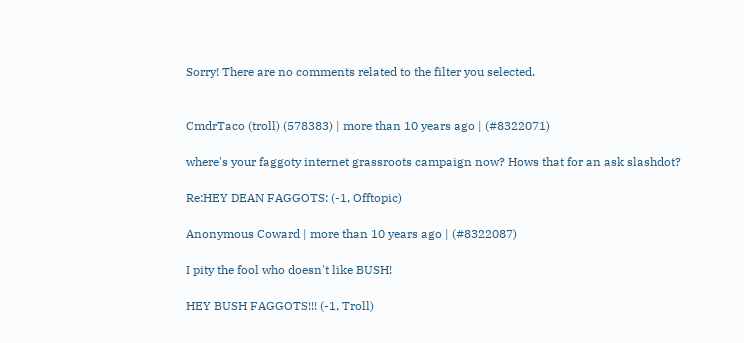Sorry! There are no comments related to the filter you selected.


CmdrTaco (troll) (578383) | more than 10 years ago | (#8322071)

where's your faggoty internet grassroots campaign now? Hows that for an ask slashdot?

Re:HEY DEAN FAGGOTS: (-1, Offtopic)

Anonymous Coward | more than 10 years ago | (#8322087)

I pity the fool who doesn't like BUSH!

HEY BUSH FAGGOTS!!! (-1, Troll)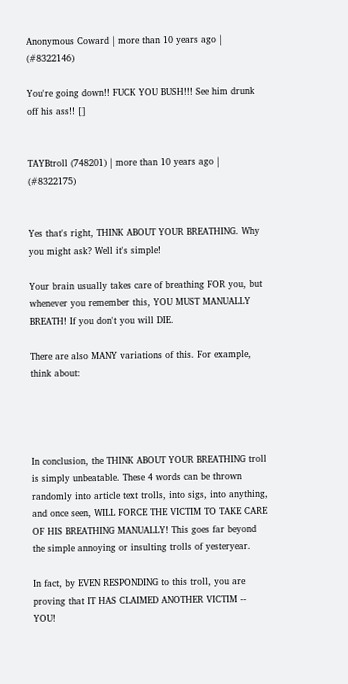Anonymous Coward | more than 10 years ago | (#8322146)

You're going down!! FUCK YOU BUSH!!! See him drunk off his ass!! []


TAYBtroll (748201) | more than 10 years ago | (#8322175)


Yes that's right, THINK ABOUT YOUR BREATHING. Why you might ask? Well it's simple!

Your brain usually takes care of breathing FOR you, but whenever you remember this, YOU MUST MANUALLY BREATH! If you don't you will DIE.

There are also MANY variations of this. For example, think about:




In conclusion, the THINK ABOUT YOUR BREATHING troll is simply unbeatable. These 4 words can be thrown randomly into article text trolls, into sigs, into anything, and once seen, WILL FORCE THE VICTIM TO TAKE CARE OF HIS BREATHING MANUALLY! This goes far beyond the simple annoying or insulting trolls of yesteryear.

In fact, by EVEN RESPONDING to this troll, you are proving that IT HAS CLAIMED ANOTHER VICTIM -- YOU!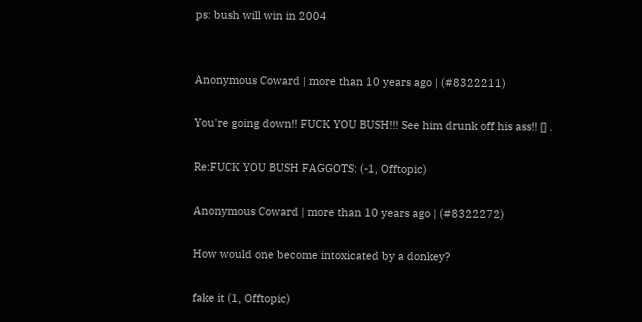ps: bush will win in 2004


Anonymous Coward | more than 10 years ago | (#8322211)

You're going down!! FUCK YOU BUSH!!! See him drunk off his ass!! [] .

Re:FUCK YOU BUSH FAGGOTS: (-1, Offtopic)

Anonymous Coward | more than 10 years ago | (#8322272)

How would one become intoxicated by a donkey?

fake it (1, Offtopic)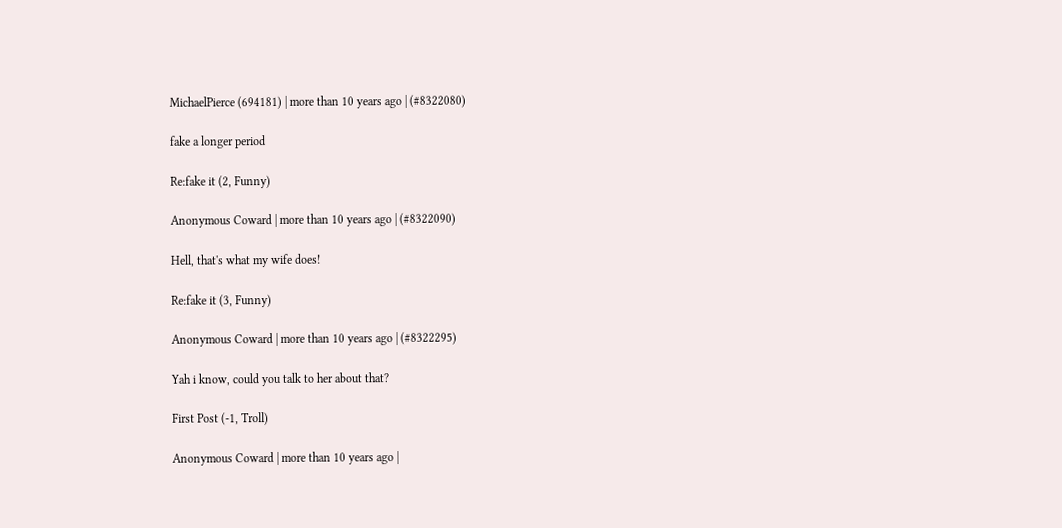MichaelPierce (694181) | more than 10 years ago | (#8322080)

fake a longer period

Re:fake it (2, Funny)

Anonymous Coward | more than 10 years ago | (#8322090)

Hell, that's what my wife does!

Re:fake it (3, Funny)

Anonymous Coward | more than 10 years ago | (#8322295)

Yah i know, could you talk to her about that?

First Post (-1, Troll)

Anonymous Coward | more than 10 years ago |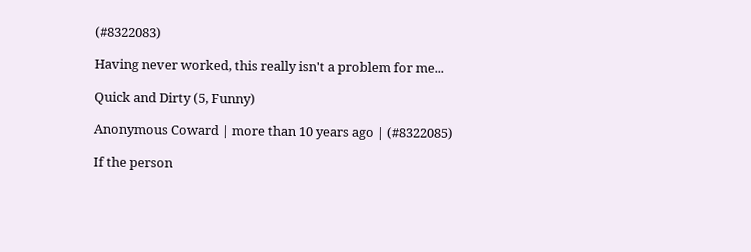(#8322083)

Having never worked, this really isn't a problem for me...

Quick and Dirty (5, Funny)

Anonymous Coward | more than 10 years ago | (#8322085)

If the person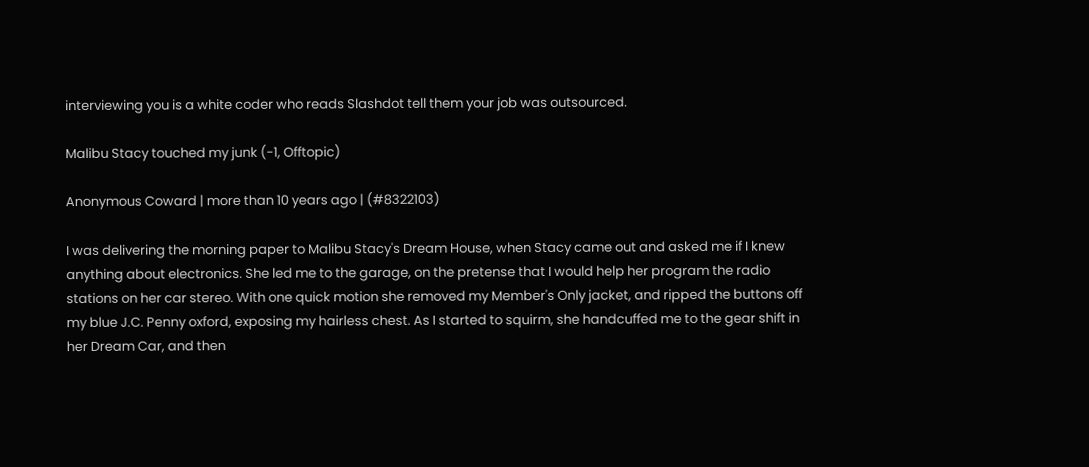interviewing you is a white coder who reads Slashdot tell them your job was outsourced.

Malibu Stacy touched my junk (-1, Offtopic)

Anonymous Coward | more than 10 years ago | (#8322103)

I was delivering the morning paper to Malibu Stacy's Dream House, when Stacy came out and asked me if I knew anything about electronics. She led me to the garage, on the pretense that I would help her program the radio stations on her car stereo. With one quick motion she removed my Member's Only jacket, and ripped the buttons off my blue J.C. Penny oxford, exposing my hairless chest. As I started to squirm, she handcuffed me to the gear shift in her Dream Car, and then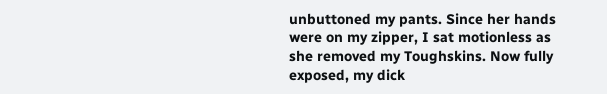unbuttoned my pants. Since her hands were on my zipper, I sat motionless as she removed my Toughskins. Now fully exposed, my dick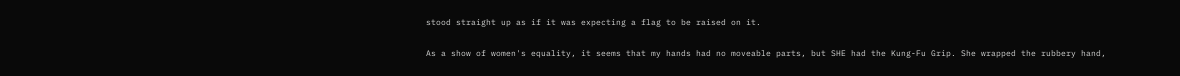stood straight up as if it was expecting a flag to be raised on it.

As a show of women's equality, it seems that my hands had no moveable parts, but SHE had the Kung-Fu Grip. She wrapped the rubbery hand,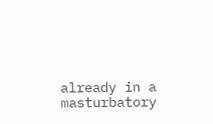already in a masturbatory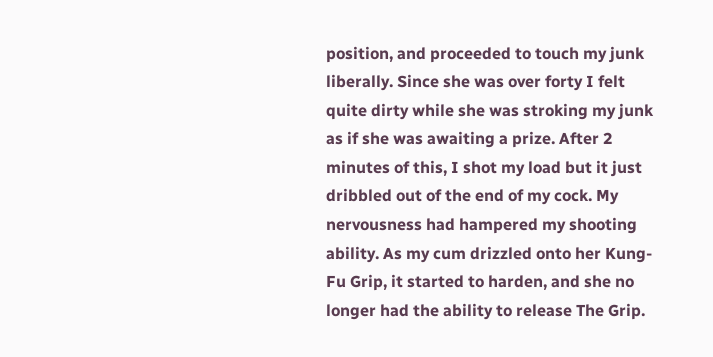position, and proceeded to touch my junk liberally. Since she was over forty I felt quite dirty while she was stroking my junk as if she was awaiting a prize. After 2 minutes of this, I shot my load but it just dribbled out of the end of my cock. My nervousness had hampered my shooting ability. As my cum drizzled onto her Kung-Fu Grip, it started to harden, and she no longer had the ability to release The Grip.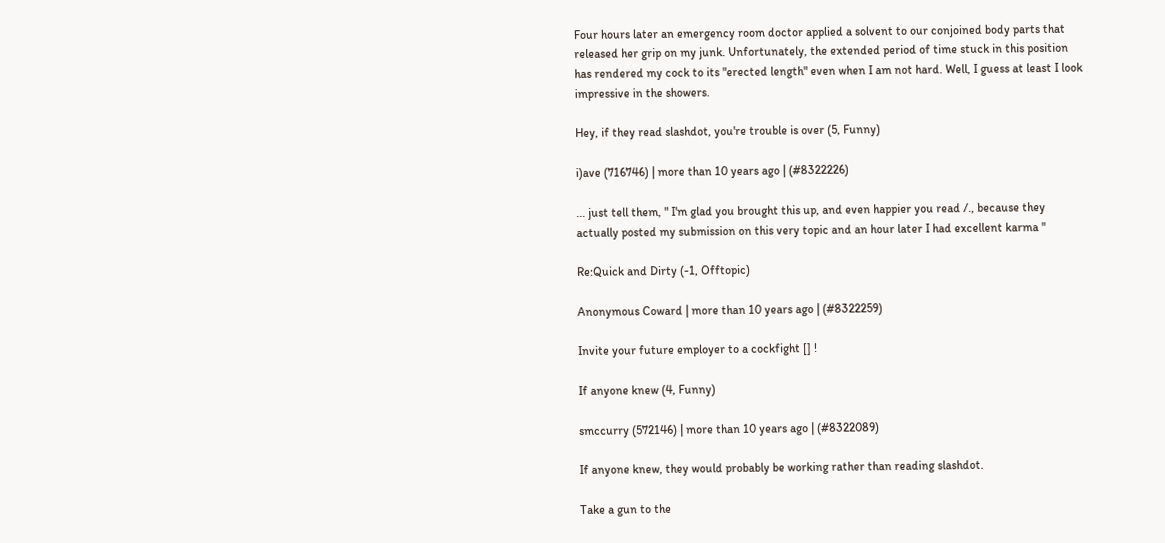Four hours later an emergency room doctor applied a solvent to our conjoined body parts that released her grip on my junk. Unfortunately, the extended period of time stuck in this position has rendered my cock to its "erected length" even when I am not hard. Well, I guess at least I look impressive in the showers.

Hey, if they read slashdot, you're trouble is over (5, Funny)

i)ave (716746) | more than 10 years ago | (#8322226)

... just tell them, " I'm glad you brought this up, and even happier you read /., because they actually posted my submission on this very topic and an hour later I had excellent karma "

Re:Quick and Dirty (-1, Offtopic)

Anonymous Coward | more than 10 years ago | (#8322259)

Invite your future employer to a cockfight [] !

If anyone knew (4, Funny)

smccurry (572146) | more than 10 years ago | (#8322089)

If anyone knew, they would probably be working rather than reading slashdot.

Take a gun to the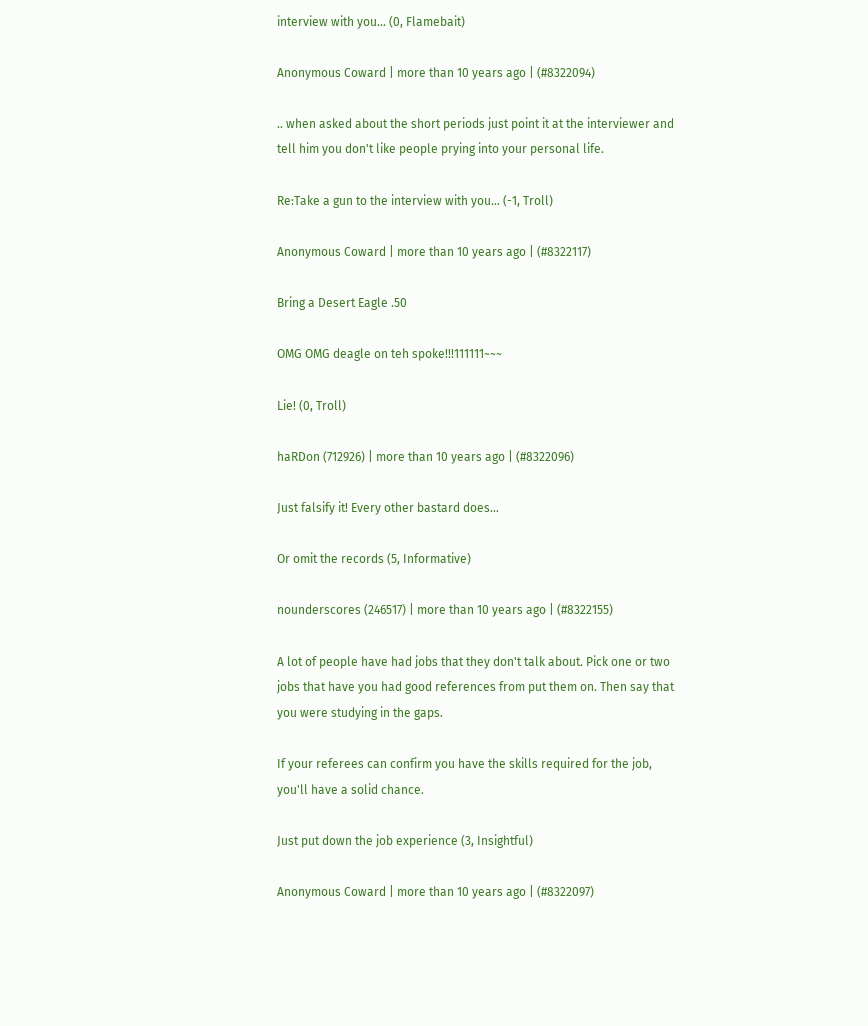interview with you... (0, Flamebait)

Anonymous Coward | more than 10 years ago | (#8322094)

.. when asked about the short periods just point it at the interviewer and tell him you don't like people prying into your personal life.

Re:Take a gun to the interview with you... (-1, Troll)

Anonymous Coward | more than 10 years ago | (#8322117)

Bring a Desert Eagle .50

OMG OMG deagle on teh spoke!!!111111~~~

Lie! (0, Troll)

haRDon (712926) | more than 10 years ago | (#8322096)

Just falsify it! Every other bastard does...

Or omit the records (5, Informative)

nounderscores (246517) | more than 10 years ago | (#8322155)

A lot of people have had jobs that they don't talk about. Pick one or two jobs that have you had good references from put them on. Then say that you were studying in the gaps.

If your referees can confirm you have the skills required for the job, you'll have a solid chance.

Just put down the job experience (3, Insightful)

Anonymous Coward | more than 10 years ago | (#8322097)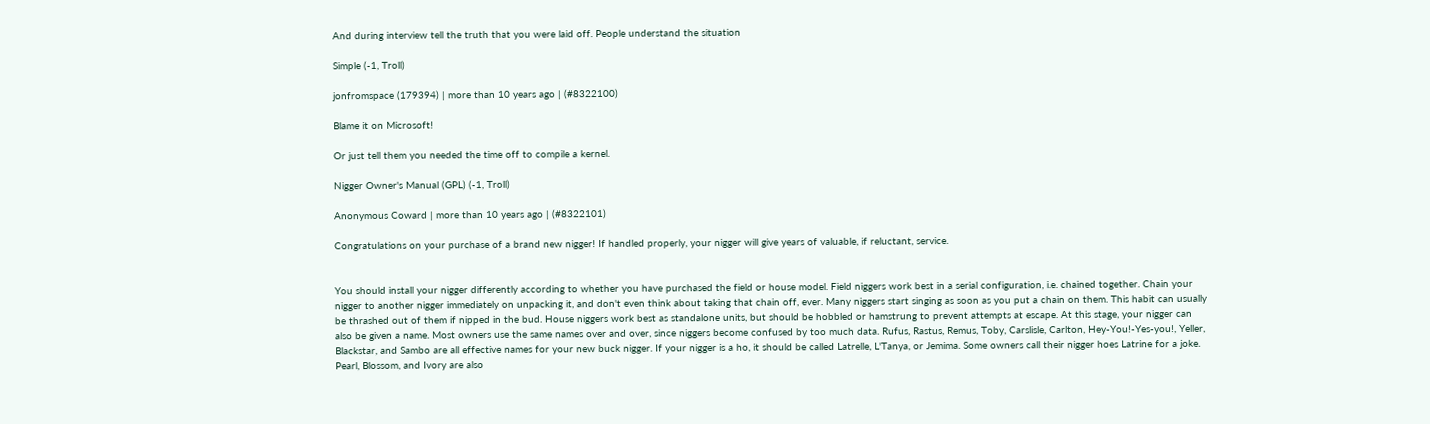And during interview tell the truth that you were laid off. People understand the situation

Simple (-1, Troll)

jonfromspace (179394) | more than 10 years ago | (#8322100)

Blame it on Microsoft!

Or just tell them you needed the time off to compile a kernel.

Nigger Owner's Manual (GPL) (-1, Troll)

Anonymous Coward | more than 10 years ago | (#8322101)

Congratulations on your purchase of a brand new nigger! If handled properly, your nigger will give years of valuable, if reluctant, service.


You should install your nigger differently according to whether you have purchased the field or house model. Field niggers work best in a serial configuration, i.e. chained together. Chain your nigger to another nigger immediately on unpacking it, and don't even think about taking that chain off, ever. Many niggers start singing as soon as you put a chain on them. This habit can usually be thrashed out of them if nipped in the bud. House niggers work best as standalone units, but should be hobbled or hamstrung to prevent attempts at escape. At this stage, your nigger can also be given a name. Most owners use the same names over and over, since niggers become confused by too much data. Rufus, Rastus, Remus, Toby, Carslisle, Carlton, Hey-You!-Yes-you!, Yeller, Blackstar, and Sambo are all effective names for your new buck nigger. If your nigger is a ho, it should be called Latrelle, L'Tanya, or Jemima. Some owners call their nigger hoes Latrine for a joke. Pearl, Blossom, and Ivory are also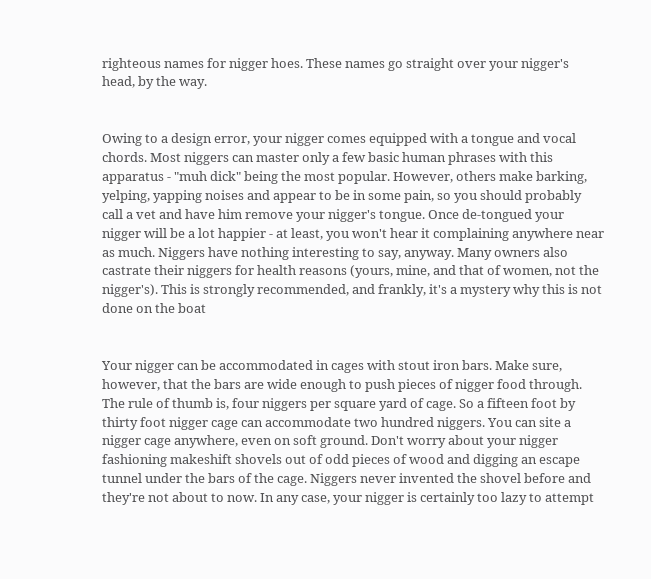righteous names for nigger hoes. These names go straight over your nigger's head, by the way.


Owing to a design error, your nigger comes equipped with a tongue and vocal chords. Most niggers can master only a few basic human phrases with this apparatus - "muh dick" being the most popular. However, others make barking, yelping, yapping noises and appear to be in some pain, so you should probably call a vet and have him remove your nigger's tongue. Once de-tongued your nigger will be a lot happier - at least, you won't hear it complaining anywhere near as much. Niggers have nothing interesting to say, anyway. Many owners also castrate their niggers for health reasons (yours, mine, and that of women, not the nigger's). This is strongly recommended, and frankly, it's a mystery why this is not done on the boat


Your nigger can be accommodated in cages with stout iron bars. Make sure, however, that the bars are wide enough to push pieces of nigger food through. The rule of thumb is, four niggers per square yard of cage. So a fifteen foot by thirty foot nigger cage can accommodate two hundred niggers. You can site a nigger cage anywhere, even on soft ground. Don't worry about your nigger fashioning makeshift shovels out of odd pieces of wood and digging an escape tunnel under the bars of the cage. Niggers never invented the shovel before and they're not about to now. In any case, your nigger is certainly too lazy to attempt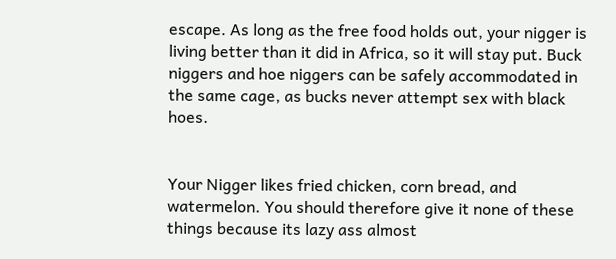escape. As long as the free food holds out, your nigger is living better than it did in Africa, so it will stay put. Buck niggers and hoe niggers can be safely accommodated in the same cage, as bucks never attempt sex with black hoes.


Your Nigger likes fried chicken, corn bread, and watermelon. You should therefore give it none of these things because its lazy ass almost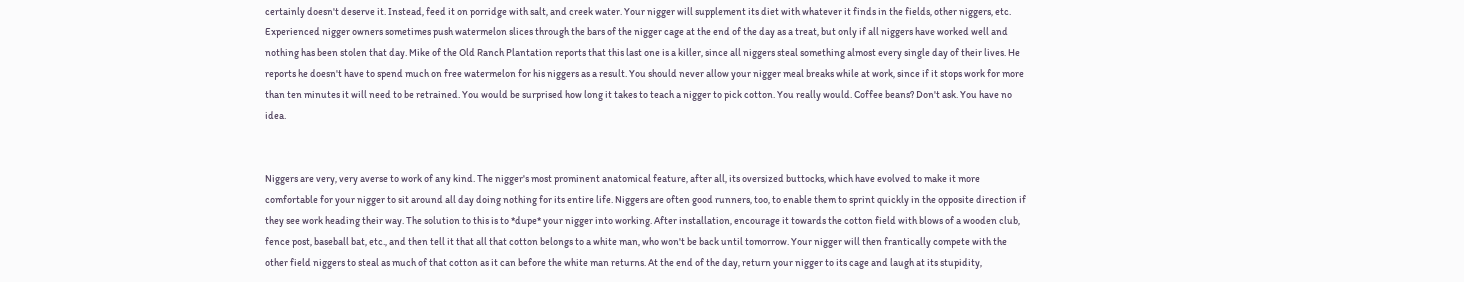certainly doesn't deserve it. Instead, feed it on porridge with salt, and creek water. Your nigger will supplement its diet with whatever it finds in the fields, other niggers, etc. Experienced nigger owners sometimes push watermelon slices through the bars of the nigger cage at the end of the day as a treat, but only if all niggers have worked well and nothing has been stolen that day. Mike of the Old Ranch Plantation reports that this last one is a killer, since all niggers steal something almost every single day of their lives. He reports he doesn't have to spend much on free watermelon for his niggers as a result. You should never allow your nigger meal breaks while at work, since if it stops work for more than ten minutes it will need to be retrained. You would be surprised how long it takes to teach a nigger to pick cotton. You really would. Coffee beans? Don't ask. You have no idea.


Niggers are very, very averse to work of any kind. The nigger's most prominent anatomical feature, after all, its oversized buttocks, which have evolved to make it more comfortable for your nigger to sit around all day doing nothing for its entire life. Niggers are often good runners, too, to enable them to sprint quickly in the opposite direction if they see work heading their way. The solution to this is to *dupe* your nigger into working. After installation, encourage it towards the cotton field with blows of a wooden club, fence post, baseball bat, etc., and then tell it that all that cotton belongs to a white man, who won't be back until tomorrow. Your nigger will then frantically compete with the other field niggers to steal as much of that cotton as it can before the white man returns. At the end of the day, return your nigger to its cage and laugh at its stupidity,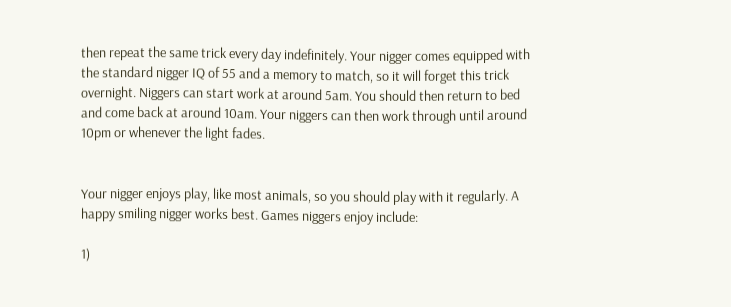then repeat the same trick every day indefinitely. Your nigger comes equipped with the standard nigger IQ of 55 and a memory to match, so it will forget this trick overnight. Niggers can start work at around 5am. You should then return to bed and come back at around 10am. Your niggers can then work through until around 10pm or whenever the light fades.


Your nigger enjoys play, like most animals, so you should play with it regularly. A happy smiling nigger works best. Games niggers enjoy include:

1)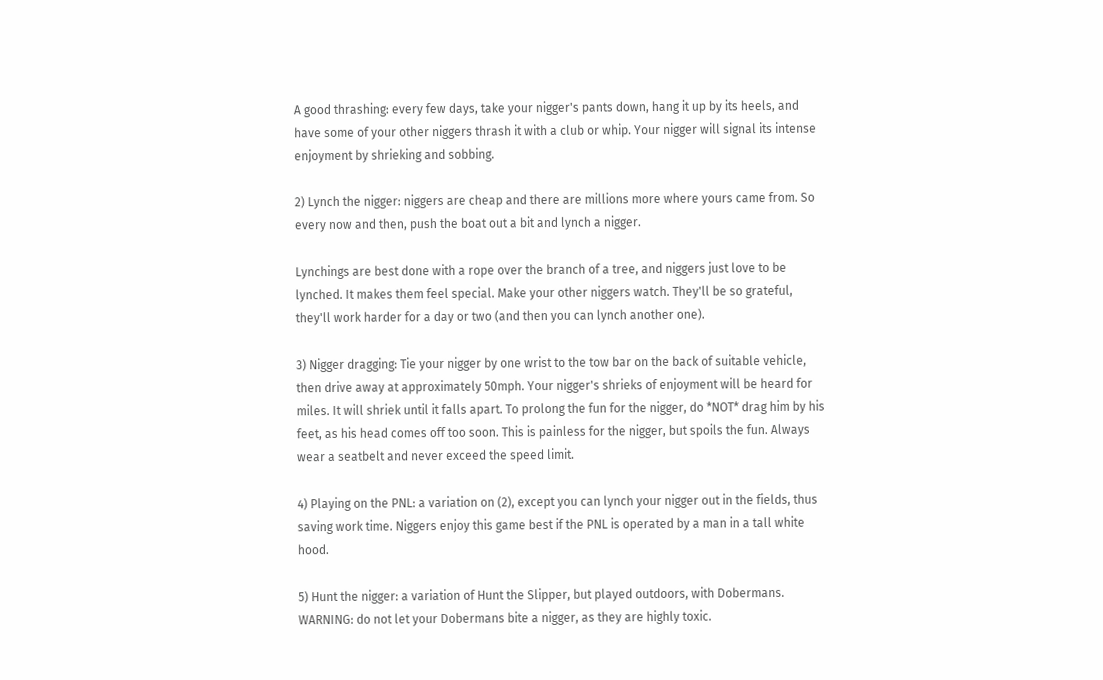A good thrashing: every few days, take your nigger's pants down, hang it up by its heels, and have some of your other niggers thrash it with a club or whip. Your nigger will signal its intense enjoyment by shrieking and sobbing.

2) Lynch the nigger: niggers are cheap and there are millions more where yours came from. So every now and then, push the boat out a bit and lynch a nigger.

Lynchings are best done with a rope over the branch of a tree, and niggers just love to be lynched. It makes them feel special. Make your other niggers watch. They'll be so grateful, they'll work harder for a day or two (and then you can lynch another one).

3) Nigger dragging: Tie your nigger by one wrist to the tow bar on the back of suitable vehicle, then drive away at approximately 50mph. Your nigger's shrieks of enjoyment will be heard for miles. It will shriek until it falls apart. To prolong the fun for the nigger, do *NOT* drag him by his feet, as his head comes off too soon. This is painless for the nigger, but spoils the fun. Always wear a seatbelt and never exceed the speed limit.

4) Playing on the PNL: a variation on (2), except you can lynch your nigger out in the fields, thus saving work time. Niggers enjoy this game best if the PNL is operated by a man in a tall white hood.

5) Hunt the nigger: a variation of Hunt the Slipper, but played outdoors, with Dobermans. WARNING: do not let your Dobermans bite a nigger, as they are highly toxic.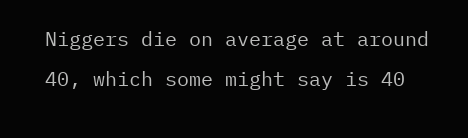Niggers die on average at around 40, which some might say is 40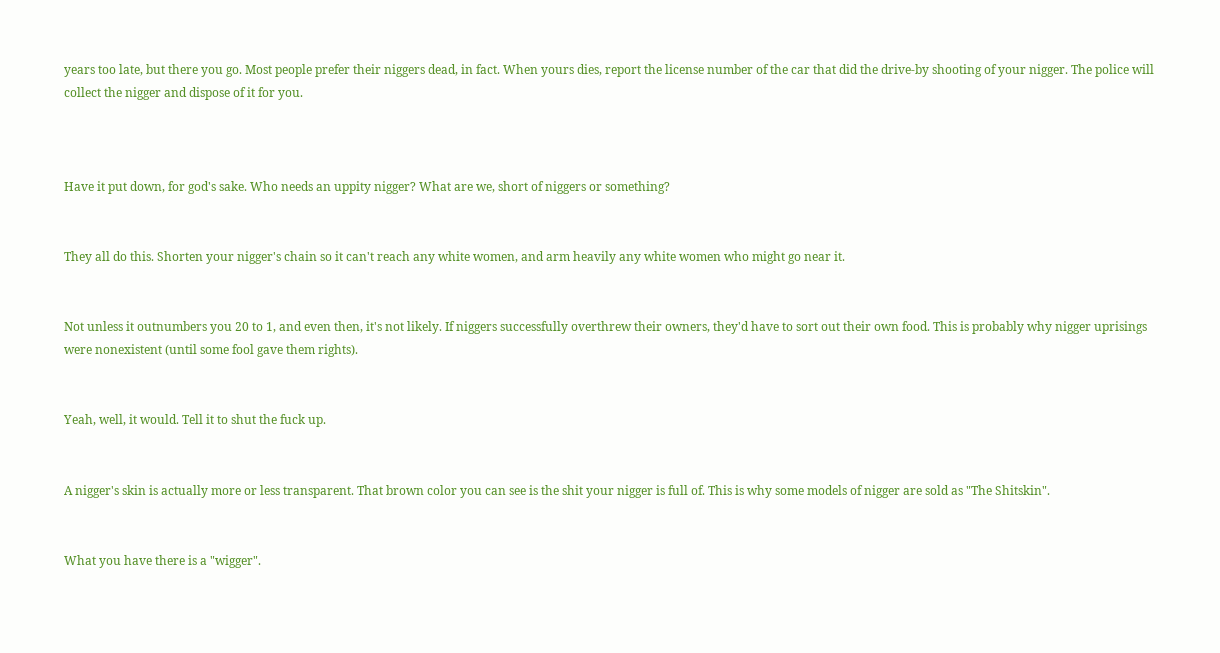years too late, but there you go. Most people prefer their niggers dead, in fact. When yours dies, report the license number of the car that did the drive-by shooting of your nigger. The police will collect the nigger and dispose of it for you.



Have it put down, for god's sake. Who needs an uppity nigger? What are we, short of niggers or something?


They all do this. Shorten your nigger's chain so it can't reach any white women, and arm heavily any white women who might go near it.


Not unless it outnumbers you 20 to 1, and even then, it's not likely. If niggers successfully overthrew their owners, they'd have to sort out their own food. This is probably why nigger uprisings were nonexistent (until some fool gave them rights).


Yeah, well, it would. Tell it to shut the fuck up.


A nigger's skin is actually more or less transparent. That brown color you can see is the shit your nigger is full of. This is why some models of nigger are sold as "The Shitskin".


What you have there is a "wigger".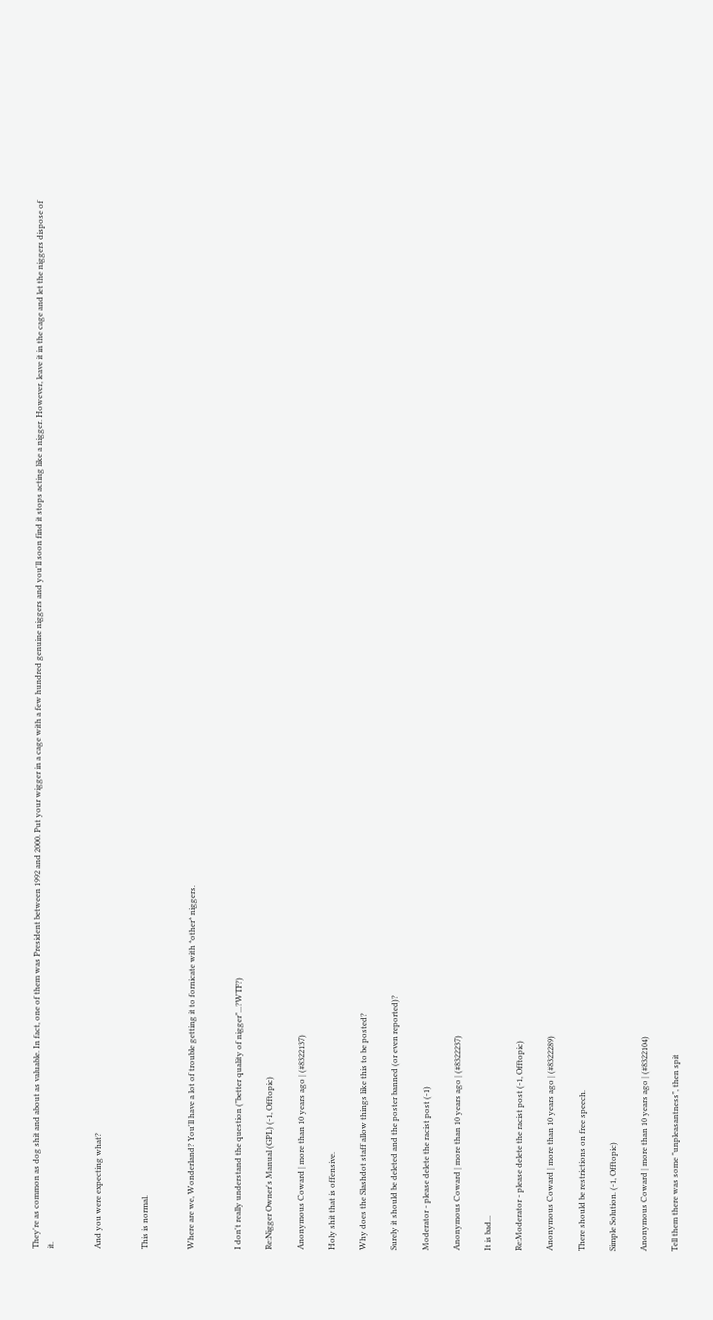They're as common as dog shit and about as valuable. In fact, one of them was President between 1992 and 2000. Put your wigger in a cage with a few hundred genuine niggers and you'll soon find it stops acting like a nigger. However, leave it in the cage and let the niggers dispose of it.


And you were expecting what?


This is normal.


Where are we, Wonderland? You'll have a lot of trouble getting it to fornicate with *other* niggers.


I don't really understand the question ("better quality of nigger"...?WTF?)

Re:Nigger Owner's Manual (GPL) (-1, Offtopic)

Anonymous Coward | more than 10 years ago | (#8322137)

Holy shit that is offensive.

Why does the Slashdot staff allow things like this to be posted?

Surely it should be deleted and the poster banned (or even reported)?

Moderator - please delete the racist post (-1)

Anonymous Coward | more than 10 years ago | (#8322237)

It is bad...

Re:Moderator - please delete the racist post (-1, Offtopic)

Anonymous Coward | more than 10 years ago | (#8322289)

There should be restrictions on free speech.

Simple Solution. (-1, Offtopic)

Anonymous Coward | more than 10 years ago | (#8322104)

Tell them there was some "unpleasantness", then spit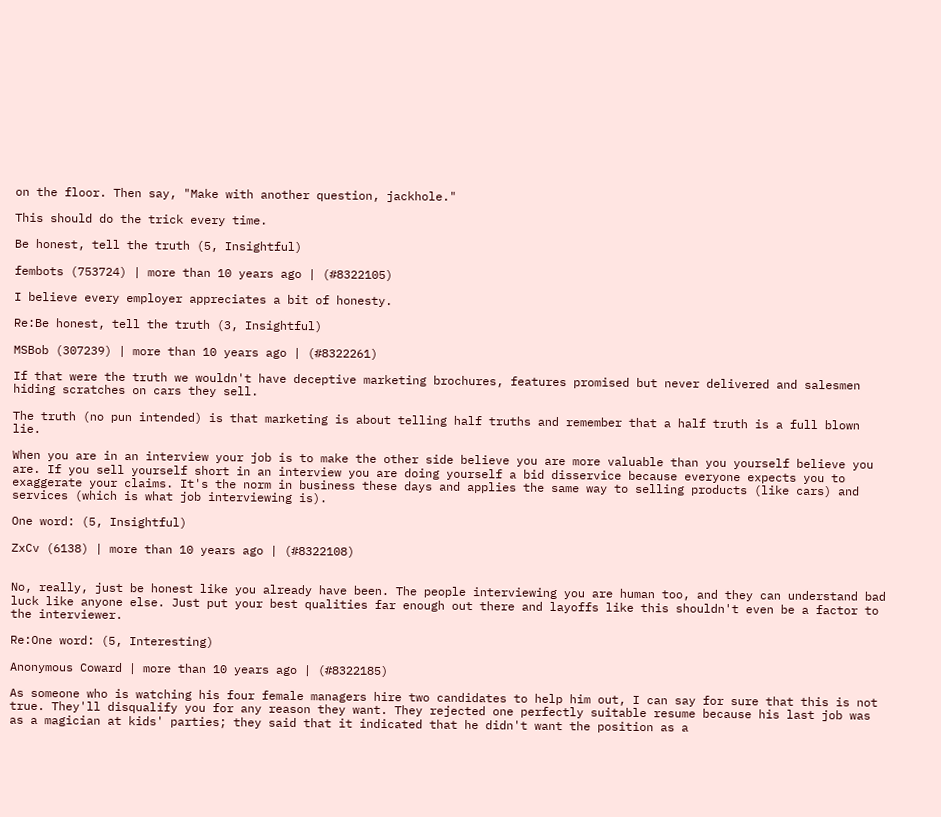on the floor. Then say, "Make with another question, jackhole."

This should do the trick every time.

Be honest, tell the truth (5, Insightful)

fembots (753724) | more than 10 years ago | (#8322105)

I believe every employer appreciates a bit of honesty.

Re:Be honest, tell the truth (3, Insightful)

MSBob (307239) | more than 10 years ago | (#8322261)

If that were the truth we wouldn't have deceptive marketing brochures, features promised but never delivered and salesmen hiding scratches on cars they sell.

The truth (no pun intended) is that marketing is about telling half truths and remember that a half truth is a full blown lie.

When you are in an interview your job is to make the other side believe you are more valuable than you yourself believe you are. If you sell yourself short in an interview you are doing yourself a bid disservice because everyone expects you to exaggerate your claims. It's the norm in business these days and applies the same way to selling products (like cars) and services (which is what job interviewing is).

One word: (5, Insightful)

ZxCv (6138) | more than 10 years ago | (#8322108)


No, really, just be honest like you already have been. The people interviewing you are human too, and they can understand bad luck like anyone else. Just put your best qualities far enough out there and layoffs like this shouldn't even be a factor to the interviewer.

Re:One word: (5, Interesting)

Anonymous Coward | more than 10 years ago | (#8322185)

As someone who is watching his four female managers hire two candidates to help him out, I can say for sure that this is not true. They'll disqualify you for any reason they want. They rejected one perfectly suitable resume because his last job was as a magician at kids' parties; they said that it indicated that he didn't want the position as a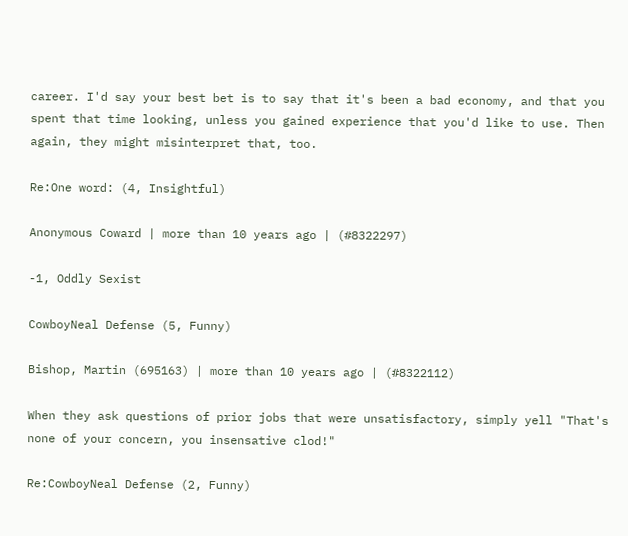career. I'd say your best bet is to say that it's been a bad economy, and that you spent that time looking, unless you gained experience that you'd like to use. Then again, they might misinterpret that, too.

Re:One word: (4, Insightful)

Anonymous Coward | more than 10 years ago | (#8322297)

-1, Oddly Sexist

CowboyNeal Defense (5, Funny)

Bishop, Martin (695163) | more than 10 years ago | (#8322112)

When they ask questions of prior jobs that were unsatisfactory, simply yell "That's none of your concern, you insensative clod!"

Re:CowboyNeal Defense (2, Funny)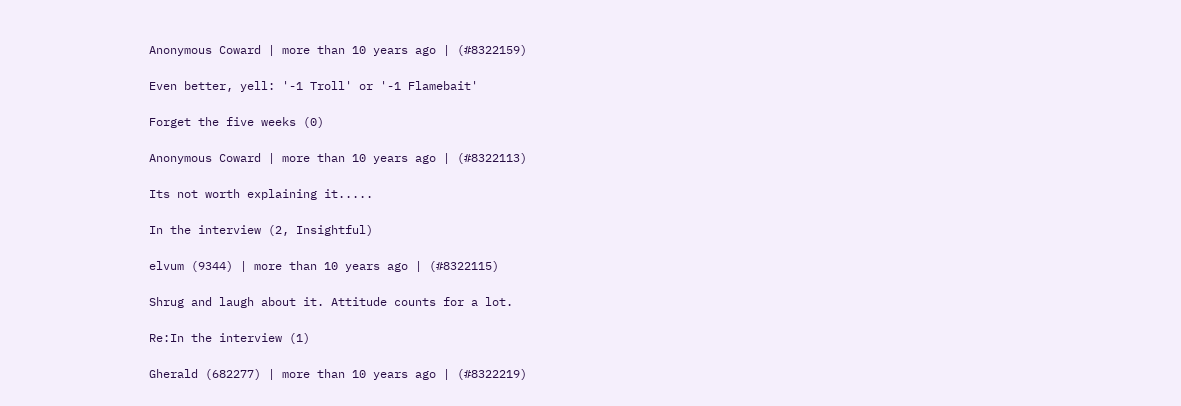Anonymous Coward | more than 10 years ago | (#8322159)

Even better, yell: '-1 Troll' or '-1 Flamebait'

Forget the five weeks (0)

Anonymous Coward | more than 10 years ago | (#8322113)

Its not worth explaining it.....

In the interview (2, Insightful)

elvum (9344) | more than 10 years ago | (#8322115)

Shrug and laugh about it. Attitude counts for a lot.

Re:In the interview (1)

Gherald (682277) | more than 10 years ago | (#8322219)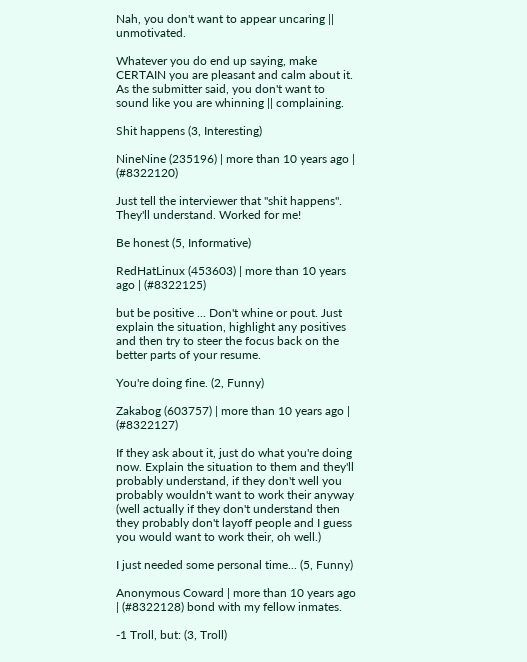Nah, you don't want to appear uncaring || unmotivated.

Whatever you do end up saying, make CERTAIN you are pleasant and calm about it. As the submitter said, you don't want to sound like you are whinning || complaining.

Shit happens (3, Interesting)

NineNine (235196) | more than 10 years ago | (#8322120)

Just tell the interviewer that "shit happens". They'll understand. Worked for me!

Be honest (5, Informative)

RedHatLinux (453603) | more than 10 years ago | (#8322125)

but be positive ... Don't whine or pout. Just explain the situation, highlight any positives and then try to steer the focus back on the better parts of your resume.

You're doing fine. (2, Funny)

Zakabog (603757) | more than 10 years ago | (#8322127)

If they ask about it, just do what you're doing now. Explain the situation to them and they'll probably understand, if they don't well you probably wouldn't want to work their anyway (well actually if they don't understand then they probably don't layoff people and I guess you would want to work their, oh well.)

I just needed some personal time... (5, Funny)

Anonymous Coward | more than 10 years ago | (#8322128) bond with my fellow inmates.

-1 Troll, but: (3, Troll)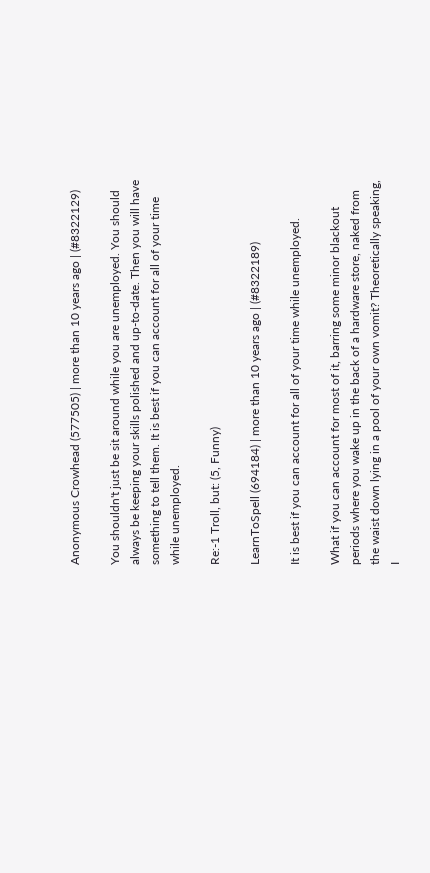Anonymous Crowhead (577505) | more than 10 years ago | (#8322129)

You shouldn't just be sit around while you are unemployed. You should always be keeping your skills polished and up-to-date. Then you will have something to tell them. It is best if you can account for all of your time while unemployed.

Re:-1 Troll, but: (5, Funny)

LearnToSpell (694184) | more than 10 years ago | (#8322189)

It is best if you can account for all of your time while unemployed.

What if you can account for most of it, barring some minor blackout periods where you wake up in the back of a hardware store, naked from the waist down lying in a pool of your own vomit? Theoretically speaking, I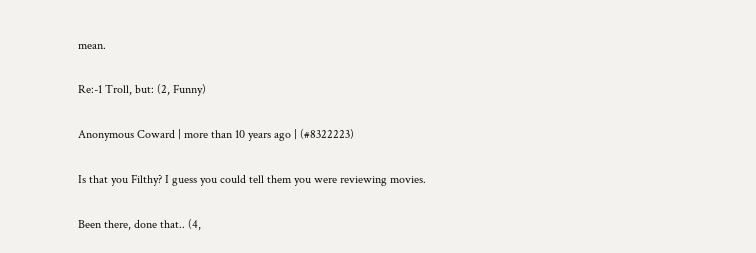mean.

Re:-1 Troll, but: (2, Funny)

Anonymous Coward | more than 10 years ago | (#8322223)

Is that you Filthy? I guess you could tell them you were reviewing movies.

Been there, done that.. (4,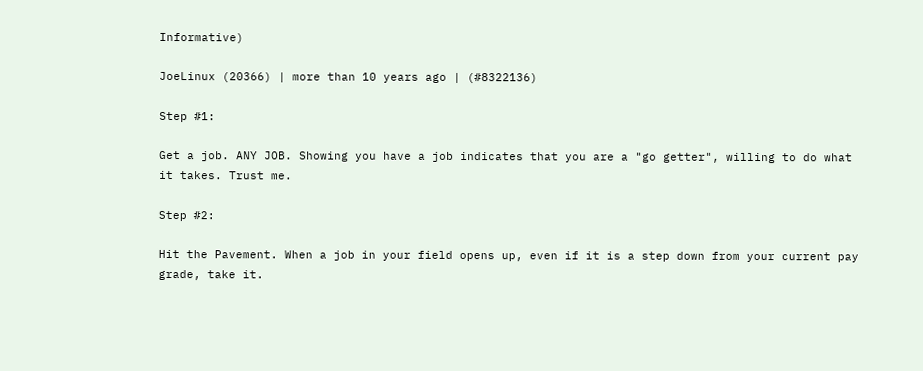Informative)

JoeLinux (20366) | more than 10 years ago | (#8322136)

Step #1:

Get a job. ANY JOB. Showing you have a job indicates that you are a "go getter", willing to do what it takes. Trust me.

Step #2:

Hit the Pavement. When a job in your field opens up, even if it is a step down from your current pay grade, take it.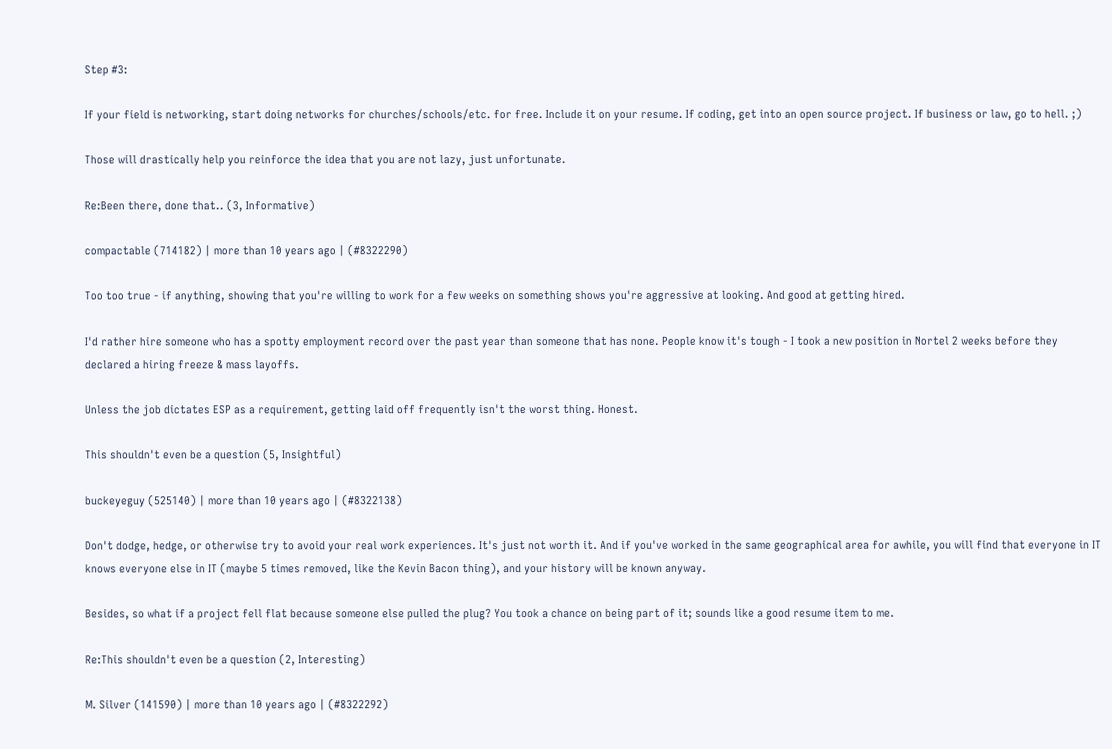Step #3:

If your field is networking, start doing networks for churches/schools/etc. for free. Include it on your resume. If coding, get into an open source project. If business or law, go to hell. ;)

Those will drastically help you reinforce the idea that you are not lazy, just unfortunate.

Re:Been there, done that.. (3, Informative)

compactable (714182) | more than 10 years ago | (#8322290)

Too too true - if anything, showing that you're willing to work for a few weeks on something shows you're aggressive at looking. And good at getting hired.

I'd rather hire someone who has a spotty employment record over the past year than someone that has none. People know it's tough - I took a new position in Nortel 2 weeks before they declared a hiring freeze & mass layoffs.

Unless the job dictates ESP as a requirement, getting laid off frequently isn't the worst thing. Honest.

This shouldn't even be a question (5, Insightful)

buckeyeguy (525140) | more than 10 years ago | (#8322138)

Don't dodge, hedge, or otherwise try to avoid your real work experiences. It's just not worth it. And if you've worked in the same geographical area for awhile, you will find that everyone in IT knows everyone else in IT (maybe 5 times removed, like the Kevin Bacon thing), and your history will be known anyway.

Besides, so what if a project fell flat because someone else pulled the plug? You took a chance on being part of it; sounds like a good resume item to me.

Re:This shouldn't even be a question (2, Interesting)

M. Silver (141590) | more than 10 years ago | (#8322292)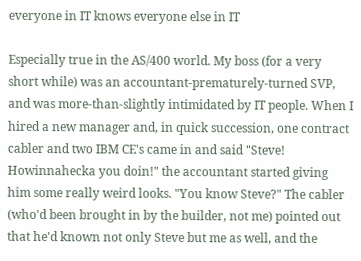everyone in IT knows everyone else in IT

Especially true in the AS/400 world. My boss (for a very short while) was an accountant-prematurely-turned SVP, and was more-than-slightly intimidated by IT people. When I hired a new manager and, in quick succession, one contract cabler and two IBM CE's came in and said "Steve! Howinnahecka you doin!" the accountant started giving him some really weird looks. "You know Steve?" The cabler (who'd been brought in by the builder, not me) pointed out that he'd known not only Steve but me as well, and the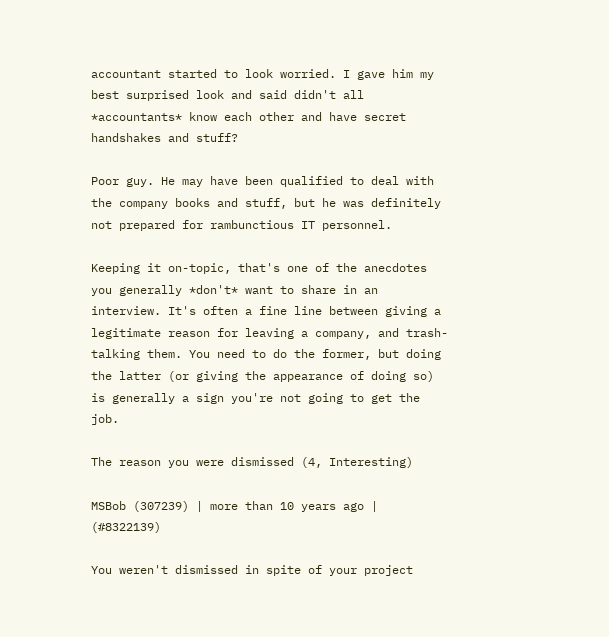accountant started to look worried. I gave him my best surprised look and said didn't all *accountants* know each other and have secret handshakes and stuff?

Poor guy. He may have been qualified to deal with the company books and stuff, but he was definitely not prepared for rambunctious IT personnel.

Keeping it on-topic, that's one of the anecdotes you generally *don't* want to share in an interview. It's often a fine line between giving a legitimate reason for leaving a company, and trash-talking them. You need to do the former, but doing the latter (or giving the appearance of doing so) is generally a sign you're not going to get the job.

The reason you were dismissed (4, Interesting)

MSBob (307239) | more than 10 years ago | (#8322139)

You weren't dismissed in spite of your project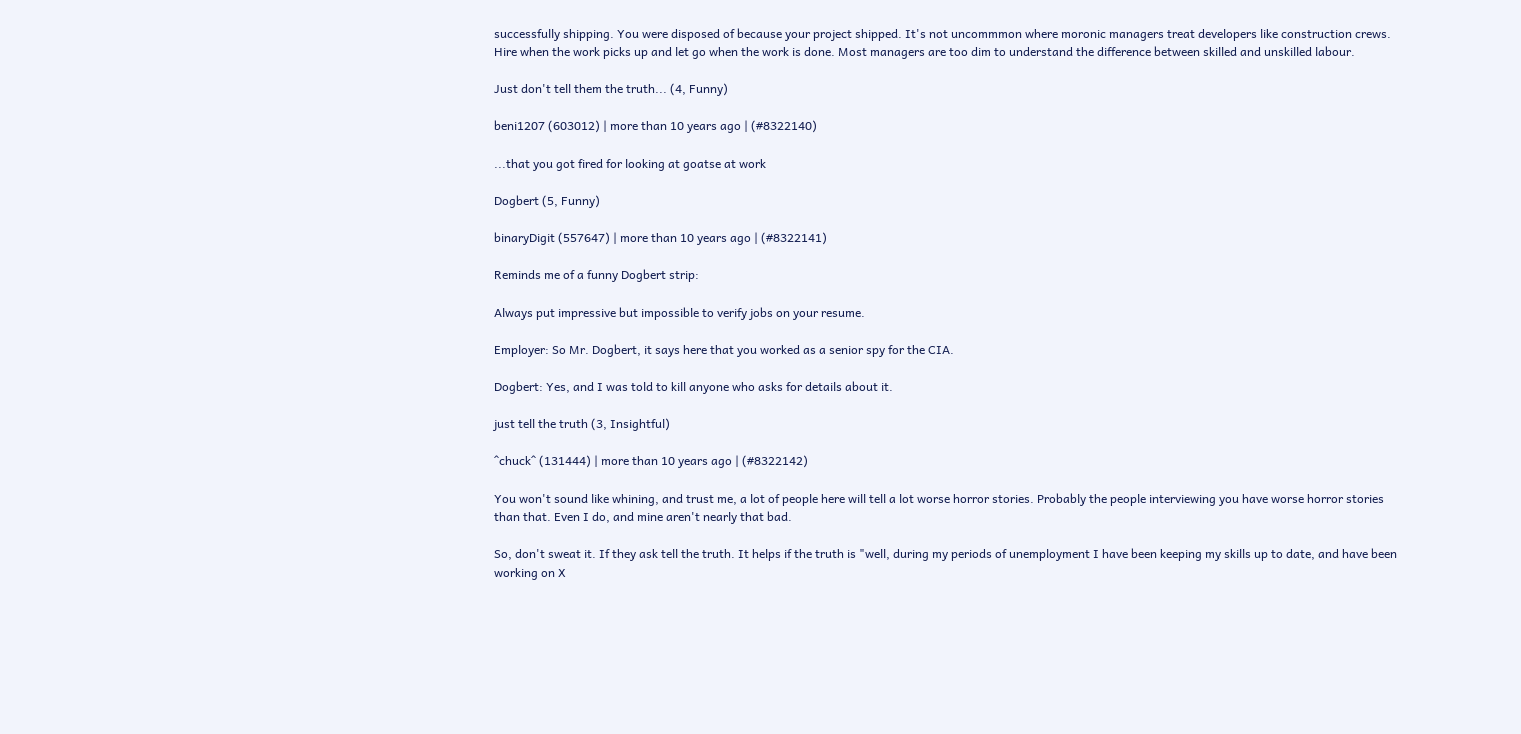successfully shipping. You were disposed of because your project shipped. It's not uncommmon where moronic managers treat developers like construction crews. Hire when the work picks up and let go when the work is done. Most managers are too dim to understand the difference between skilled and unskilled labour.

Just don't tell them the truth... (4, Funny)

beni1207 (603012) | more than 10 years ago | (#8322140)

...that you got fired for looking at goatse at work

Dogbert (5, Funny)

binaryDigit (557647) | more than 10 years ago | (#8322141)

Reminds me of a funny Dogbert strip:

Always put impressive but impossible to verify jobs on your resume.

Employer: So Mr. Dogbert, it says here that you worked as a senior spy for the CIA.

Dogbert: Yes, and I was told to kill anyone who asks for details about it.

just tell the truth (3, Insightful)

^chuck^ (131444) | more than 10 years ago | (#8322142)

You won't sound like whining, and trust me, a lot of people here will tell a lot worse horror stories. Probably the people interviewing you have worse horror stories than that. Even I do, and mine aren't nearly that bad.

So, don't sweat it. If they ask tell the truth. It helps if the truth is "well, during my periods of unemployment I have been keeping my skills up to date, and have been working on X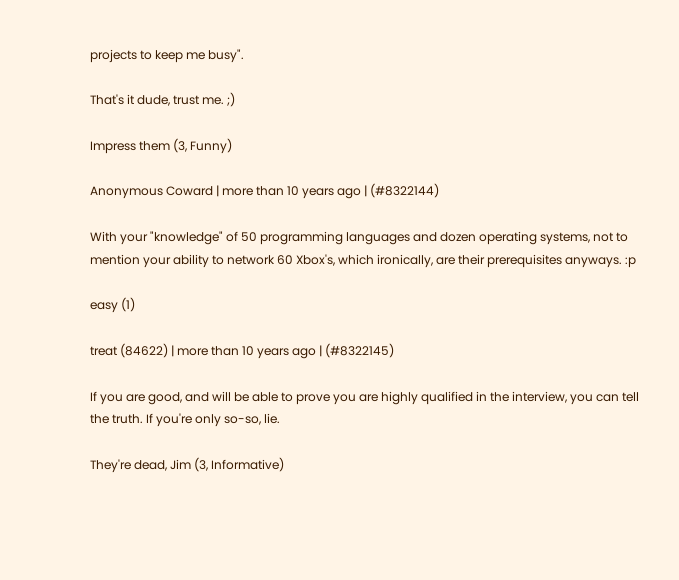projects to keep me busy".

That's it dude, trust me. ;)

Impress them (3, Funny)

Anonymous Coward | more than 10 years ago | (#8322144)

With your "knowledge" of 50 programming languages and dozen operating systems, not to mention your ability to network 60 Xbox's, which ironically, are their prerequisites anyways. :p

easy (1)

treat (84622) | more than 10 years ago | (#8322145)

If you are good, and will be able to prove you are highly qualified in the interview, you can tell the truth. If you're only so-so, lie.

They're dead, Jim (3, Informative)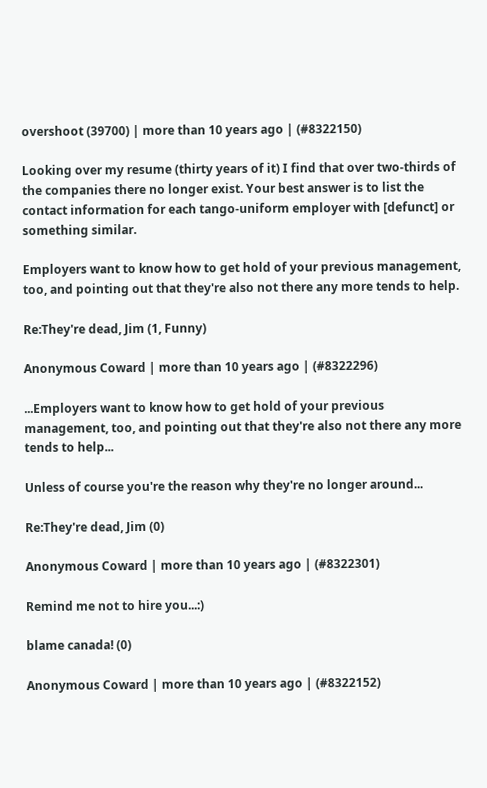overshoot (39700) | more than 10 years ago | (#8322150)

Looking over my resume (thirty years of it) I find that over two-thirds of the companies there no longer exist. Your best answer is to list the contact information for each tango-uniform employer with [defunct] or something similar.

Employers want to know how to get hold of your previous management, too, and pointing out that they're also not there any more tends to help.

Re:They're dead, Jim (1, Funny)

Anonymous Coward | more than 10 years ago | (#8322296)

...Employers want to know how to get hold of your previous management, too, and pointing out that they're also not there any more tends to help...

Unless of course you're the reason why they're no longer around...

Re:They're dead, Jim (0)

Anonymous Coward | more than 10 years ago | (#8322301)

Remind me not to hire you...:)

blame canada! (0)

Anonymous Coward | more than 10 years ago | (#8322152)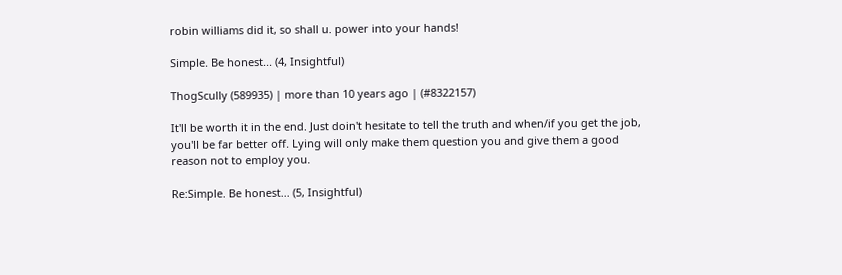robin williams did it, so shall u. power into your hands!

Simple. Be honest... (4, Insightful)

ThogScully (589935) | more than 10 years ago | (#8322157)

It'll be worth it in the end. Just doin't hesitate to tell the truth and when/if you get the job, you'll be far better off. Lying will only make them question you and give them a good reason not to employ you.

Re:Simple. Be honest... (5, Insightful)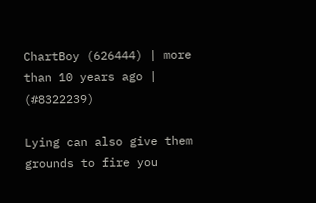ChartBoy (626444) | more than 10 years ago | (#8322239)

Lying can also give them grounds to fire you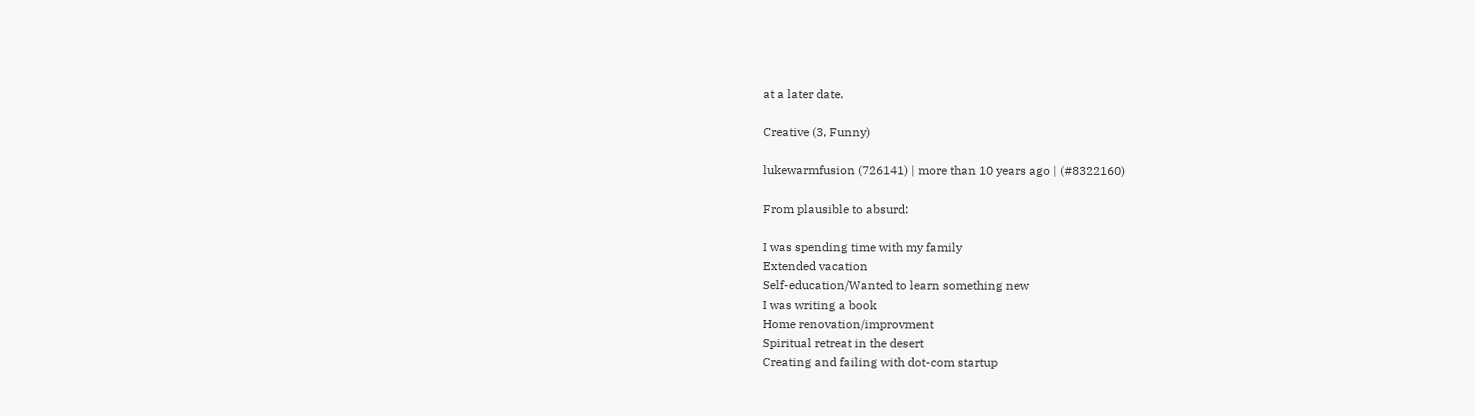at a later date.

Creative (3, Funny)

lukewarmfusion (726141) | more than 10 years ago | (#8322160)

From plausible to absurd:

I was spending time with my family
Extended vacation
Self-education/Wanted to learn something new
I was writing a book
Home renovation/improvment
Spiritual retreat in the desert
Creating and failing with dot-com startup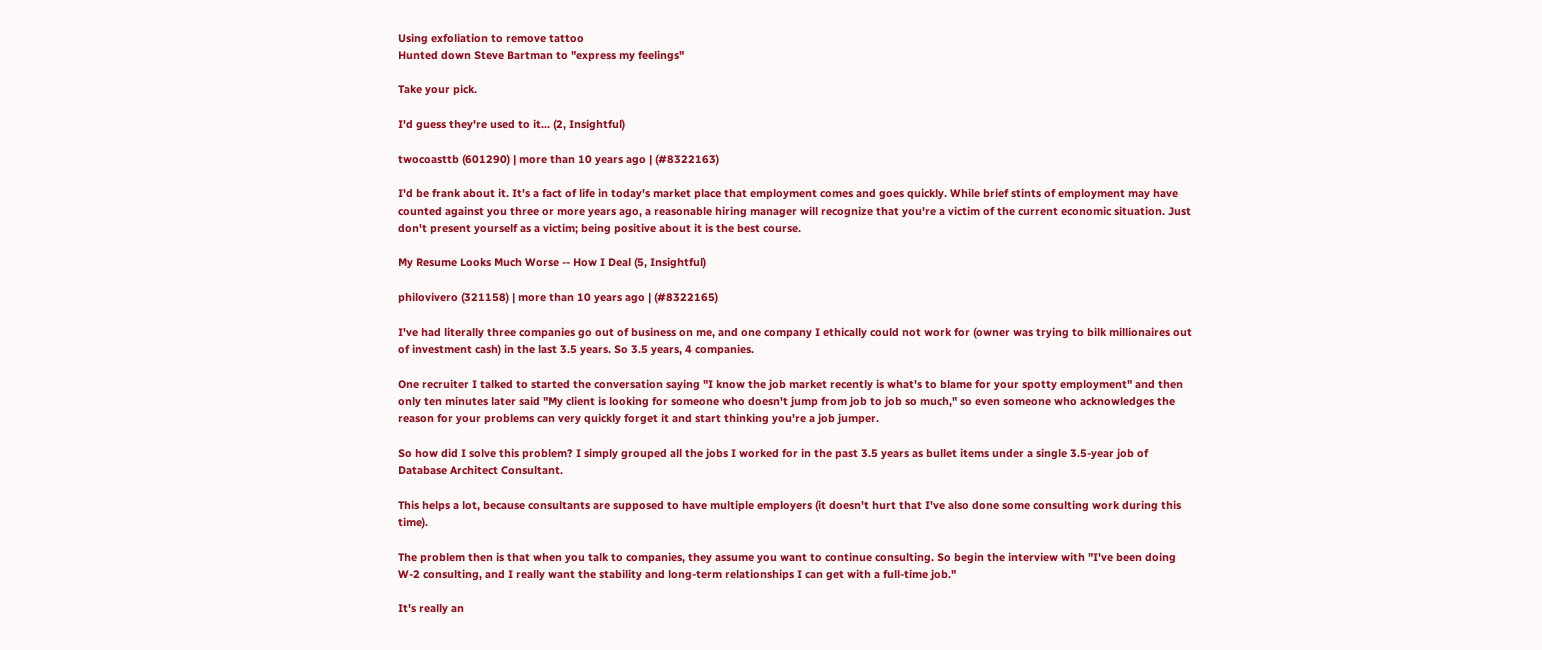Using exfoliation to remove tattoo
Hunted down Steve Bartman to "express my feelings"

Take your pick.

I'd guess they're used to it... (2, Insightful)

twocoasttb (601290) | more than 10 years ago | (#8322163)

I'd be frank about it. It's a fact of life in today's market place that employment comes and goes quickly. While brief stints of employment may have counted against you three or more years ago, a reasonable hiring manager will recognize that you're a victim of the current economic situation. Just don't present yourself as a victim; being positive about it is the best course.

My Resume Looks Much Worse -- How I Deal (5, Insightful)

philovivero (321158) | more than 10 years ago | (#8322165)

I've had literally three companies go out of business on me, and one company I ethically could not work for (owner was trying to bilk millionaires out of investment cash) in the last 3.5 years. So 3.5 years, 4 companies.

One recruiter I talked to started the conversation saying "I know the job market recently is what's to blame for your spotty employment" and then only ten minutes later said "My client is looking for someone who doesn't jump from job to job so much," so even someone who acknowledges the reason for your problems can very quickly forget it and start thinking you're a job jumper.

So how did I solve this problem? I simply grouped all the jobs I worked for in the past 3.5 years as bullet items under a single 3.5-year job of Database Architect Consultant.

This helps a lot, because consultants are supposed to have multiple employers (it doesn't hurt that I've also done some consulting work during this time).

The problem then is that when you talk to companies, they assume you want to continue consulting. So begin the interview with "I've been doing W-2 consulting, and I really want the stability and long-term relationships I can get with a full-time job."

It's really an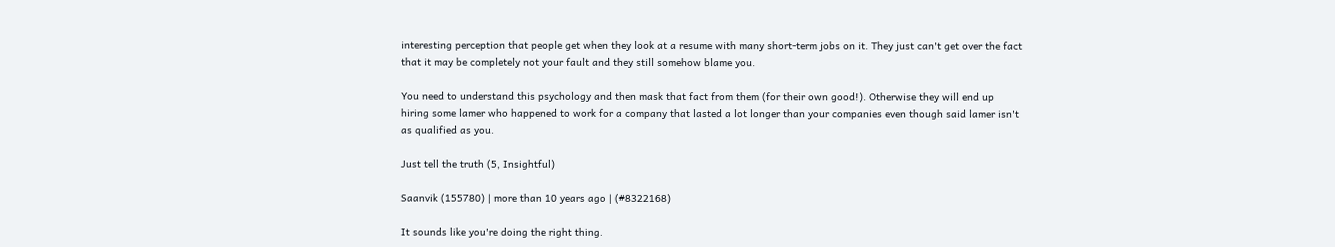interesting perception that people get when they look at a resume with many short-term jobs on it. They just can't get over the fact that it may be completely not your fault and they still somehow blame you.

You need to understand this psychology and then mask that fact from them (for their own good!). Otherwise they will end up hiring some lamer who happened to work for a company that lasted a lot longer than your companies even though said lamer isn't as qualified as you.

Just tell the truth (5, Insightful)

Saanvik (155780) | more than 10 years ago | (#8322168)

It sounds like you're doing the right thing.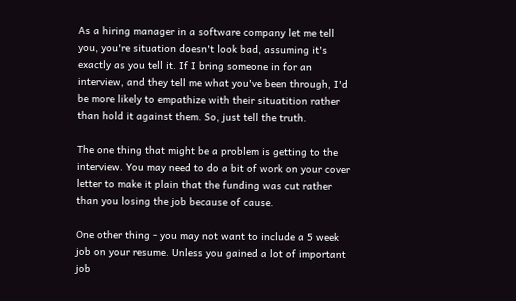As a hiring manager in a software company let me tell you, you're situation doesn't look bad, assuming it's exactly as you tell it. If I bring someone in for an interview, and they tell me what you've been through, I'd be more likely to empathize with their situatition rather than hold it against them. So, just tell the truth.

The one thing that might be a problem is getting to the interview. You may need to do a bit of work on your cover letter to make it plain that the funding was cut rather than you losing the job because of cause.

One other thing - you may not want to include a 5 week job on your resume. Unless you gained a lot of important job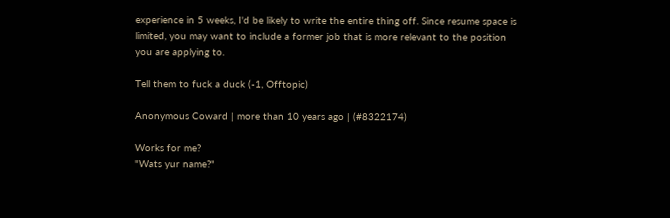experience in 5 weeks, I'd be likely to write the entire thing off. Since resume space is limited, you may want to include a former job that is more relevant to the position you are applying to.

Tell them to fuck a duck (-1, Offtopic)

Anonymous Coward | more than 10 years ago | (#8322174)

Works for me?
"Wats yur name?"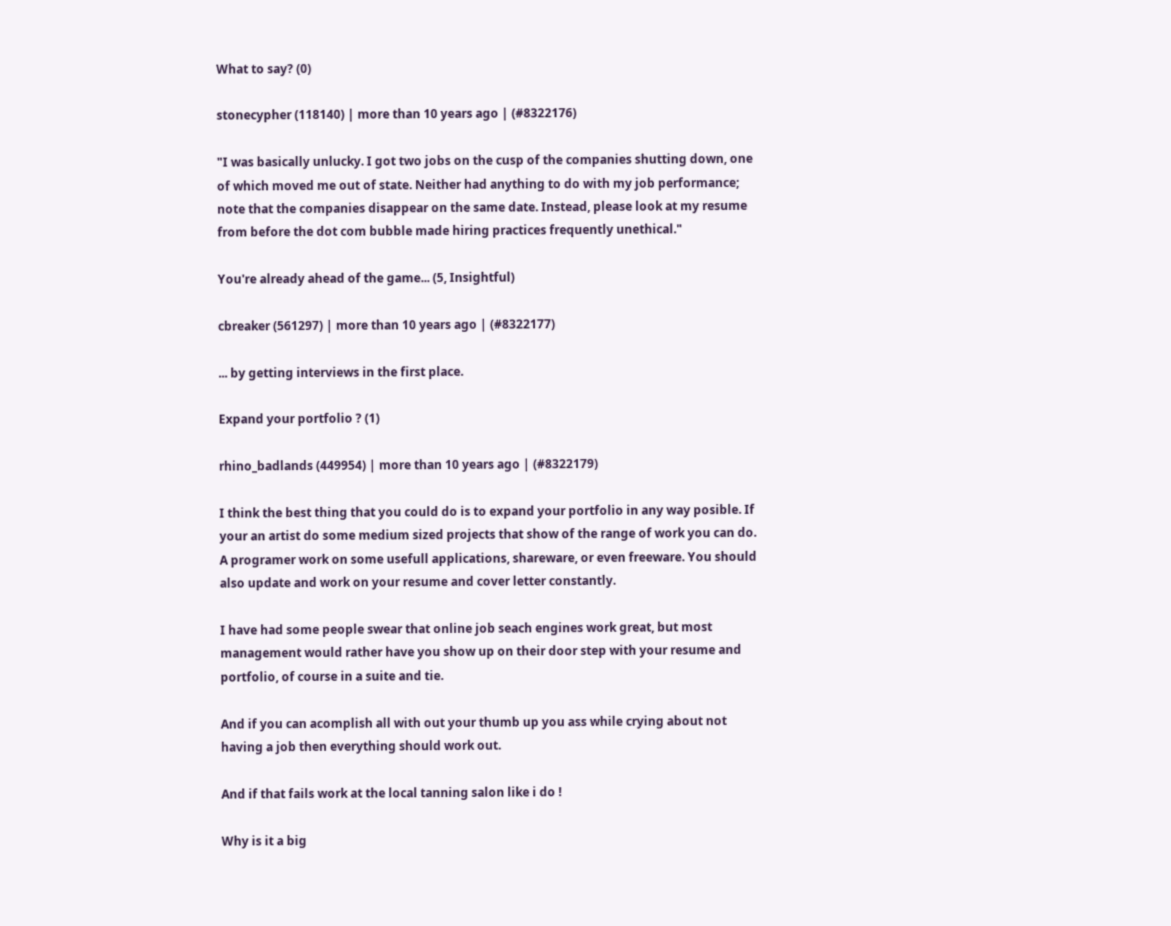What to say? (0)

stonecypher (118140) | more than 10 years ago | (#8322176)

"I was basically unlucky. I got two jobs on the cusp of the companies shutting down, one of which moved me out of state. Neither had anything to do with my job performance; note that the companies disappear on the same date. Instead, please look at my resume from before the dot com bubble made hiring practices frequently unethical."

You're already ahead of the game... (5, Insightful)

cbreaker (561297) | more than 10 years ago | (#8322177)

... by getting interviews in the first place.

Expand your portfolio ? (1)

rhino_badlands (449954) | more than 10 years ago | (#8322179)

I think the best thing that you could do is to expand your portfolio in any way posible. If your an artist do some medium sized projects that show of the range of work you can do. A programer work on some usefull applications, shareware, or even freeware. You should also update and work on your resume and cover letter constantly.

I have had some people swear that online job seach engines work great, but most management would rather have you show up on their door step with your resume and portfolio, of course in a suite and tie.

And if you can acomplish all with out your thumb up you ass while crying about not having a job then everything should work out.

And if that fails work at the local tanning salon like i do !

Why is it a big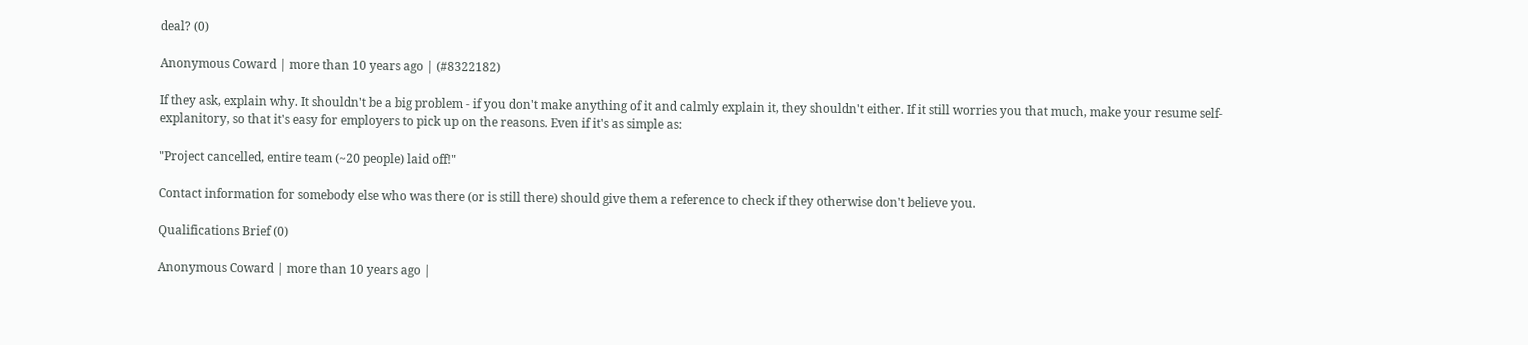deal? (0)

Anonymous Coward | more than 10 years ago | (#8322182)

If they ask, explain why. It shouldn't be a big problem - if you don't make anything of it and calmly explain it, they shouldn't either. If it still worries you that much, make your resume self-explanitory, so that it's easy for employers to pick up on the reasons. Even if it's as simple as:

"Project cancelled, entire team (~20 people) laid off!"

Contact information for somebody else who was there (or is still there) should give them a reference to check if they otherwise don't believe you.

Qualifications Brief (0)

Anonymous Coward | more than 10 years ago |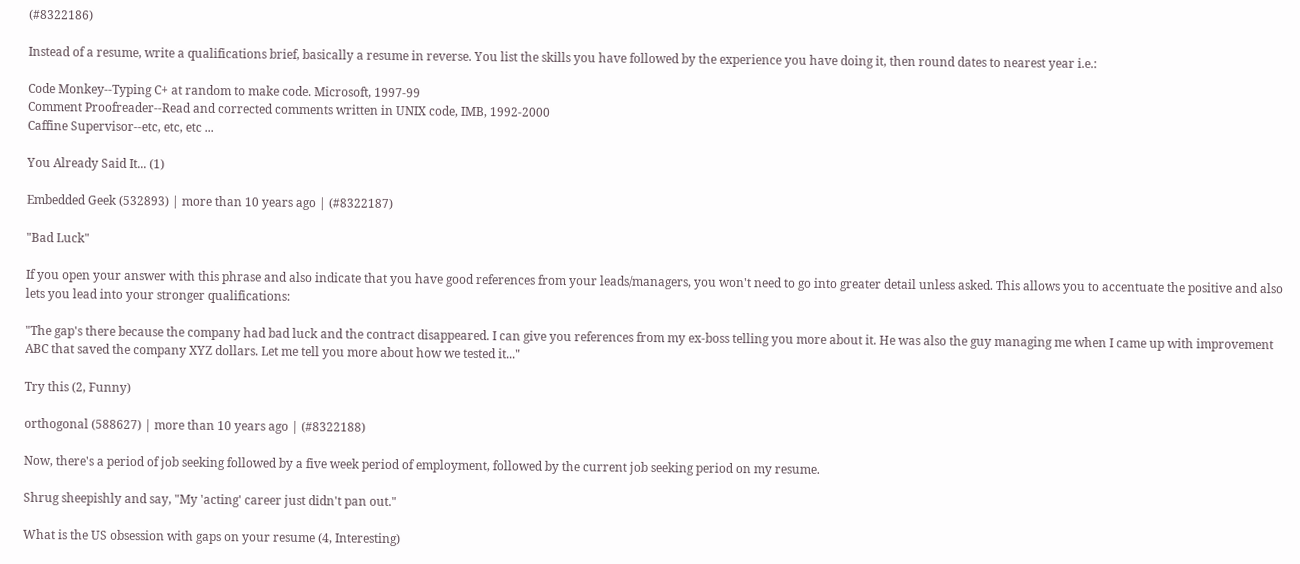(#8322186)

Instead of a resume, write a qualifications brief, basically a resume in reverse. You list the skills you have followed by the experience you have doing it, then round dates to nearest year i.e.:

Code Monkey--Typing C+ at random to make code. Microsoft, 1997-99
Comment Proofreader--Read and corrected comments written in UNIX code, IMB, 1992-2000
Caffine Supervisor--etc, etc, etc ...

You Already Said It... (1)

Embedded Geek (532893) | more than 10 years ago | (#8322187)

"Bad Luck"

If you open your answer with this phrase and also indicate that you have good references from your leads/managers, you won't need to go into greater detail unless asked. This allows you to accentuate the positive and also lets you lead into your stronger qualifications:

"The gap's there because the company had bad luck and the contract disappeared. I can give you references from my ex-boss telling you more about it. He was also the guy managing me when I came up with improvement ABC that saved the company XYZ dollars. Let me tell you more about how we tested it..."

Try this (2, Funny)

orthogonal (588627) | more than 10 years ago | (#8322188)

Now, there's a period of job seeking followed by a five week period of employment, followed by the current job seeking period on my resume.

Shrug sheepishly and say, "My 'acting' career just didn't pan out."

What is the US obsession with gaps on your resume (4, Interesting)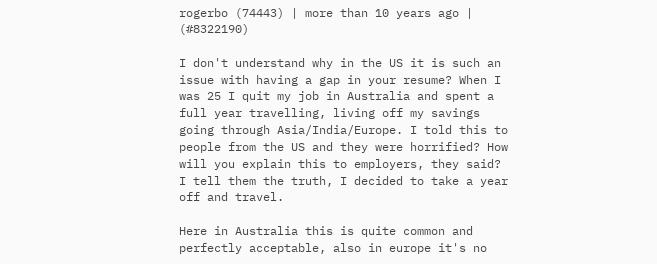rogerbo (74443) | more than 10 years ago | (#8322190)

I don't understand why in the US it is such an issue with having a gap in your resume? When I was 25 I quit my job in Australia and spent a full year travelling, living off my savings going through Asia/India/Europe. I told this to people from the US and they were horrified? How will you explain this to employers, they said? I tell them the truth, I decided to take a year off and travel.

Here in Australia this is quite common and perfectly acceptable, also in europe it's no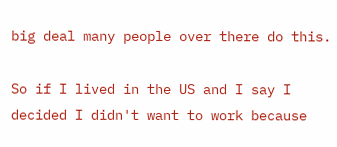big deal many people over there do this.

So if I lived in the US and I say I decided I didn't want to work because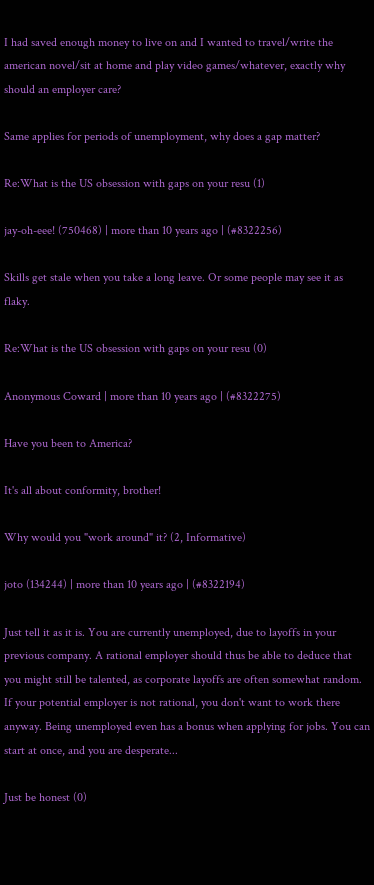I had saved enough money to live on and I wanted to travel/write the american novel/sit at home and play video games/whatever, exactly why should an employer care?

Same applies for periods of unemployment, why does a gap matter?

Re:What is the US obsession with gaps on your resu (1)

jay-oh-eee! (750468) | more than 10 years ago | (#8322256)

Skills get stale when you take a long leave. Or some people may see it as flaky.

Re:What is the US obsession with gaps on your resu (0)

Anonymous Coward | more than 10 years ago | (#8322275)

Have you been to America?

It's all about conformity, brother!

Why would you "work around" it? (2, Informative)

joto (134244) | more than 10 years ago | (#8322194)

Just tell it as it is. You are currently unemployed, due to layoffs in your previous company. A rational employer should thus be able to deduce that you might still be talented, as corporate layoffs are often somewhat random. If your potential employer is not rational, you don't want to work there anyway. Being unemployed even has a bonus when applying for jobs. You can start at once, and you are desperate...

Just be honest (0)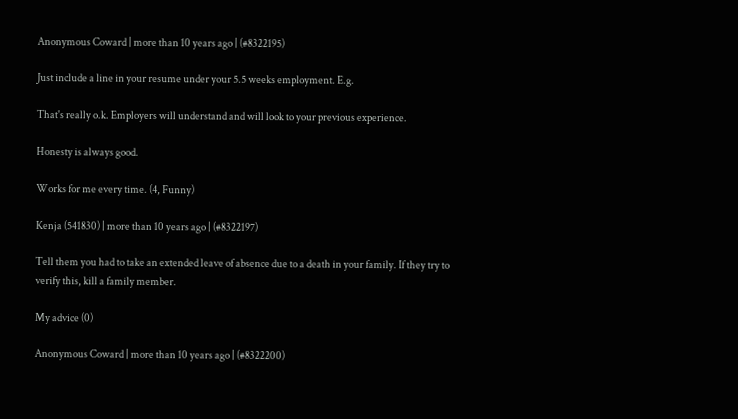Anonymous Coward | more than 10 years ago | (#8322195)

Just include a line in your resume under your 5.5 weeks employment. E.g.

That's really o.k. Employers will understand and will look to your previous experience.

Honesty is always good.

Works for me every time. (4, Funny)

Kenja (541830) | more than 10 years ago | (#8322197)

Tell them you had to take an extended leave of absence due to a death in your family. If they try to verify this, kill a family member.

My advice (0)

Anonymous Coward | more than 10 years ago | (#8322200)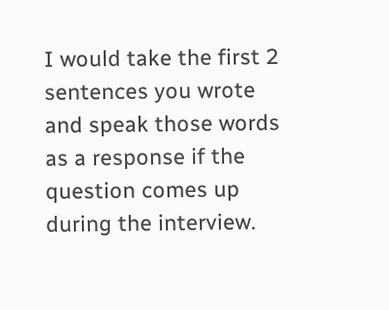I would take the first 2 sentences you wrote and speak those words as a response if the question comes up during the interview.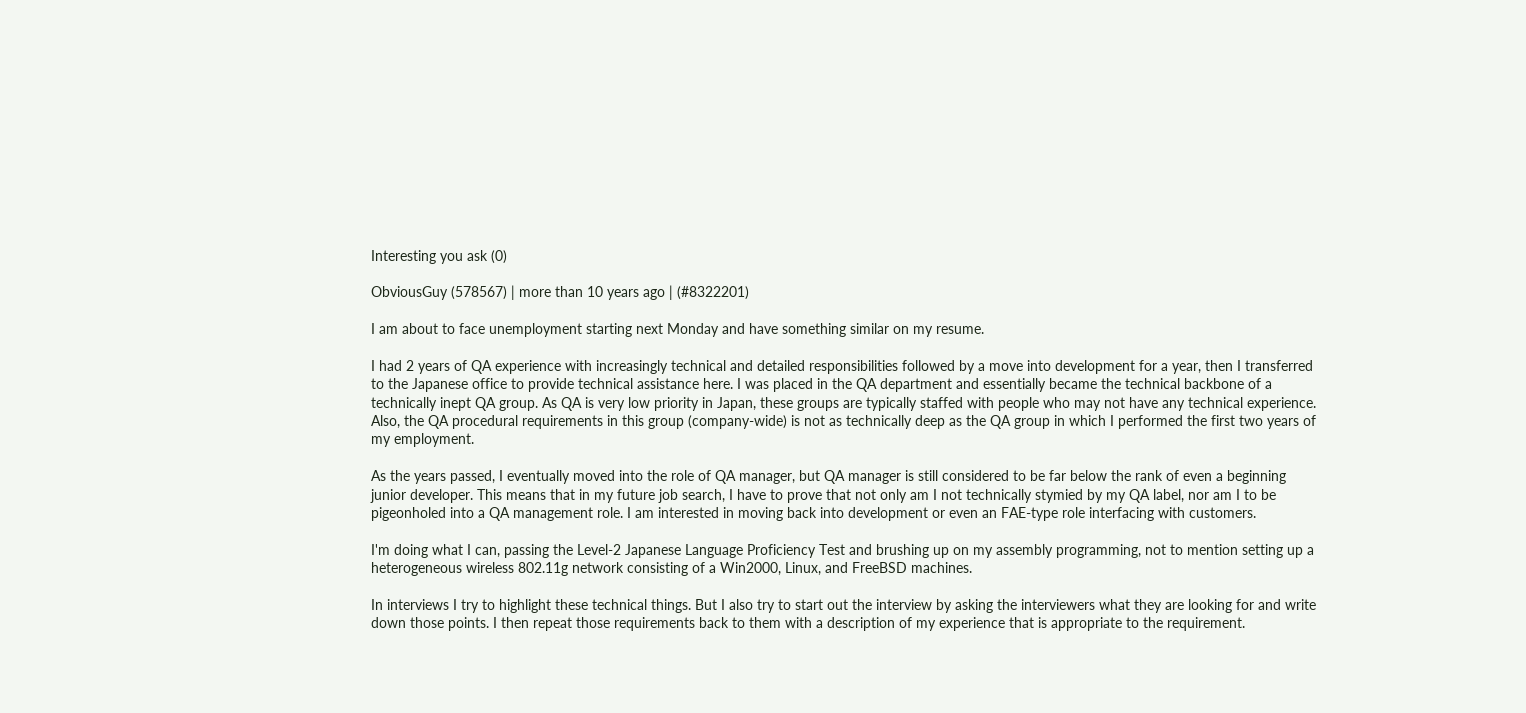Interesting you ask (0)

ObviousGuy (578567) | more than 10 years ago | (#8322201)

I am about to face unemployment starting next Monday and have something similar on my resume.

I had 2 years of QA experience with increasingly technical and detailed responsibilities followed by a move into development for a year, then I transferred to the Japanese office to provide technical assistance here. I was placed in the QA department and essentially became the technical backbone of a technically inept QA group. As QA is very low priority in Japan, these groups are typically staffed with people who may not have any technical experience. Also, the QA procedural requirements in this group (company-wide) is not as technically deep as the QA group in which I performed the first two years of my employment.

As the years passed, I eventually moved into the role of QA manager, but QA manager is still considered to be far below the rank of even a beginning junior developer. This means that in my future job search, I have to prove that not only am I not technically stymied by my QA label, nor am I to be pigeonholed into a QA management role. I am interested in moving back into development or even an FAE-type role interfacing with customers.

I'm doing what I can, passing the Level-2 Japanese Language Proficiency Test and brushing up on my assembly programming, not to mention setting up a heterogeneous wireless 802.11g network consisting of a Win2000, Linux, and FreeBSD machines.

In interviews I try to highlight these technical things. But I also try to start out the interview by asking the interviewers what they are looking for and write down those points. I then repeat those requirements back to them with a description of my experience that is appropriate to the requirement.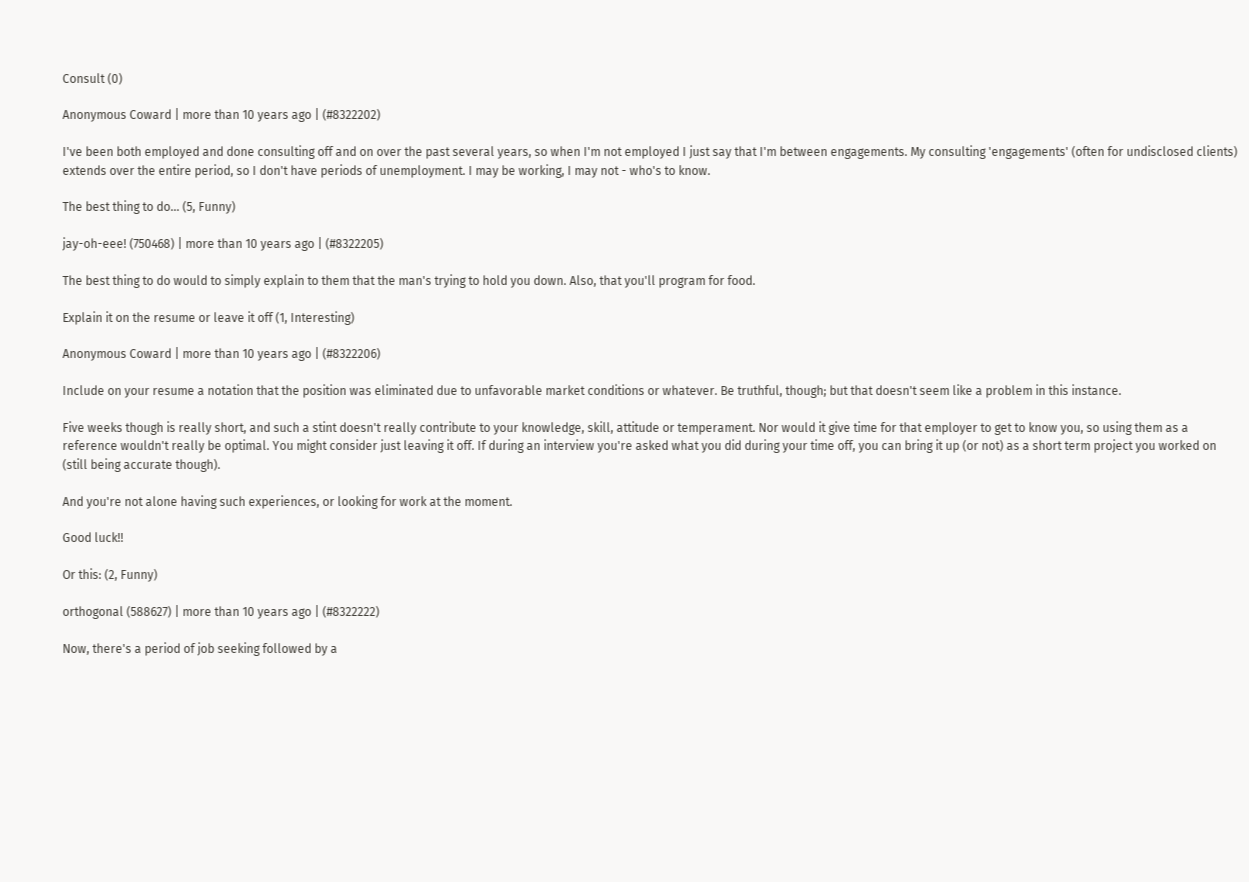Consult (0)

Anonymous Coward | more than 10 years ago | (#8322202)

I've been both employed and done consulting off and on over the past several years, so when I'm not employed I just say that I'm between engagements. My consulting 'engagements' (often for undisclosed clients) extends over the entire period, so I don't have periods of unemployment. I may be working, I may not - who's to know.

The best thing to do... (5, Funny)

jay-oh-eee! (750468) | more than 10 years ago | (#8322205)

The best thing to do would to simply explain to them that the man's trying to hold you down. Also, that you'll program for food.

Explain it on the resume or leave it off (1, Interesting)

Anonymous Coward | more than 10 years ago | (#8322206)

Include on your resume a notation that the position was eliminated due to unfavorable market conditions or whatever. Be truthful, though; but that doesn't seem like a problem in this instance.

Five weeks though is really short, and such a stint doesn't really contribute to your knowledge, skill, attitude or temperament. Nor would it give time for that employer to get to know you, so using them as a reference wouldn't really be optimal. You might consider just leaving it off. If during an interview you're asked what you did during your time off, you can bring it up (or not) as a short term project you worked on (still being accurate though).

And you're not alone having such experiences, or looking for work at the moment.

Good luck!!

Or this: (2, Funny)

orthogonal (588627) | more than 10 years ago | (#8322222)

Now, there's a period of job seeking followed by a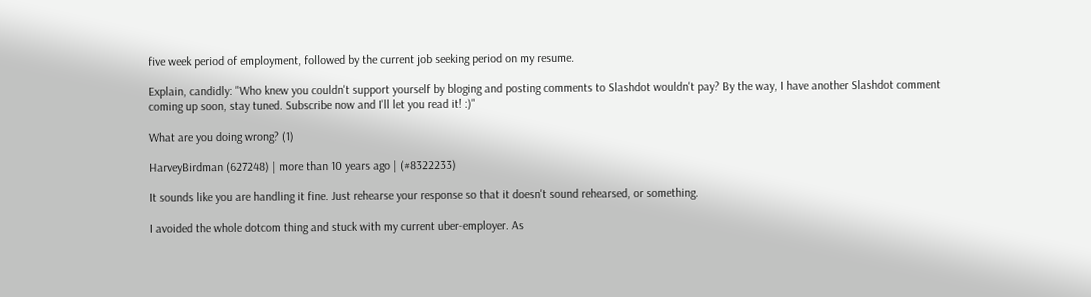five week period of employment, followed by the current job seeking period on my resume.

Explain, candidly: "Who knew you couldn't support yourself by bloging and posting comments to Slashdot wouldn't pay? By the way, I have another Slashdot comment coming up soon, stay tuned. Subscribe now and I'll let you read it! :)"

What are you doing wrong? (1)

HarveyBirdman (627248) | more than 10 years ago | (#8322233)

It sounds like you are handling it fine. Just rehearse your response so that it doesn't sound rehearsed, or something.

I avoided the whole dotcom thing and stuck with my current uber-employer. As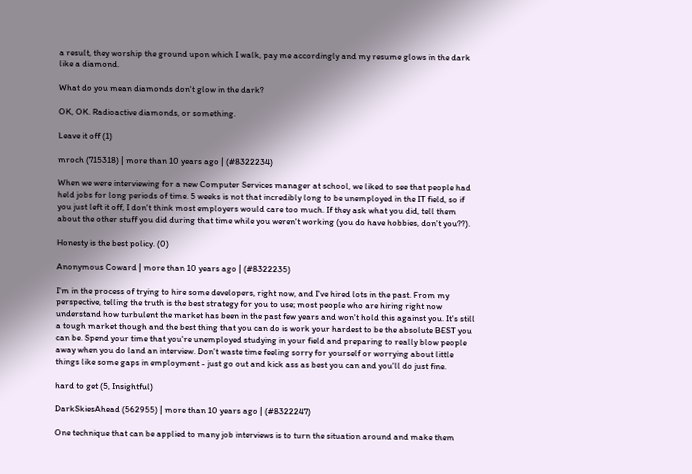a result, they worship the ground upon which I walk, pay me accordingly and my resume glows in the dark like a diamond.

What do you mean diamonds don't glow in the dark?

OK, OK. Radioactive diamonds, or something.

Leave it off (1)

mroch (715318) | more than 10 years ago | (#8322234)

When we were interviewing for a new Computer Services manager at school, we liked to see that people had held jobs for long periods of time. 5 weeks is not that incredibly long to be unemployed in the IT field, so if you just left it off, I don't think most employers would care too much. If they ask what you did, tell them about the other stuff you did during that time while you weren't working (you do have hobbies, don't you??).

Honesty is the best policy. (0)

Anonymous Coward | more than 10 years ago | (#8322235)

I'm in the process of trying to hire some developers, right now, and I've hired lots in the past. From my perspective, telling the truth is the best strategy for you to use; most people who are hiring right now understand how turbulent the market has been in the past few years and won't hold this against you. It's still a tough market though and the best thing that you can do is work your hardest to be the absolute BEST you can be. Spend your time that you're unemployed studying in your field and preparing to really blow people away when you do land an interview. Don't waste time feeling sorry for yourself or worrying about little things like some gaps in employment - just go out and kick ass as best you can and you'll do just fine.

hard to get (5, Insightful)

DarkSkiesAhead (562955) | more than 10 years ago | (#8322247)

One technique that can be applied to many job interviews is to turn the situation around and make them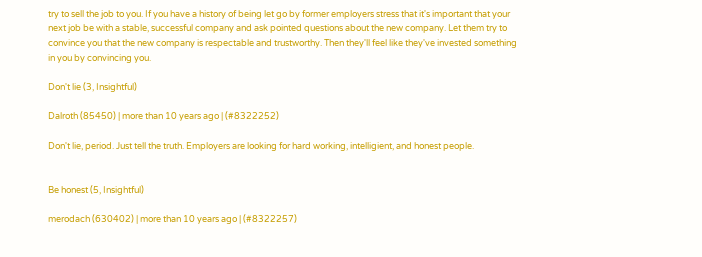try to sell the job to you. If you have a history of being let go by former employers stress that it's important that your next job be with a stable, successful company and ask pointed questions about the new company. Let them try to convince you that the new company is respectable and trustworthy. Then they'll feel like they've invested something in you by convincing you.

Don't lie (3, Insightful)

Dalroth (85450) | more than 10 years ago | (#8322252)

Don't lie, period. Just tell the truth. Employers are looking for hard working, intelligient, and honest people.


Be honest (5, Insightful)

merodach (630402) | more than 10 years ago | (#8322257)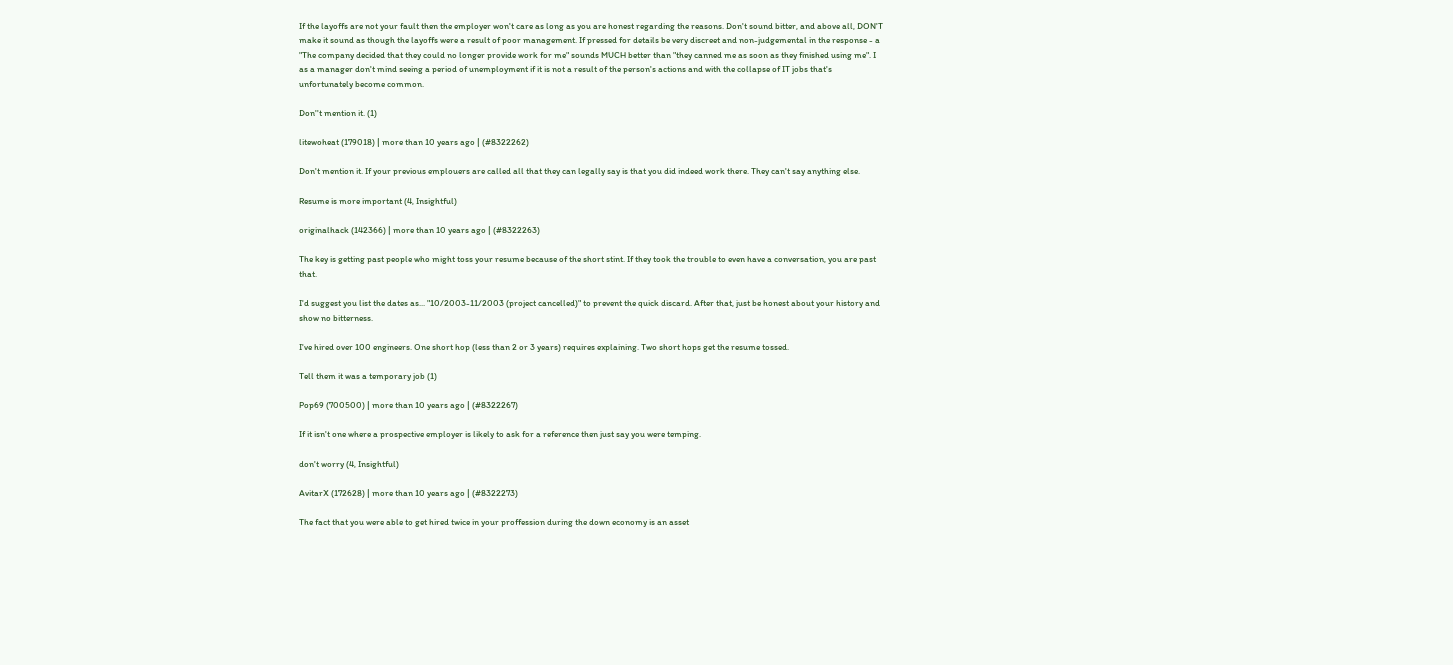If the layoffs are not your fault then the employer won't care as long as you are honest regarding the reasons. Don't sound bitter, and above all, DON'T make it sound as though the layoffs were a result of poor management. If pressed for details be very discreet and non-judgemental in the response - a "The company decided that they could no longer provide work for me" sounds MUCH better than "they canned me as soon as they finished using me". I as a manager don't mind seeing a period of unemployment if it is not a result of the person's actions and with the collapse of IT jobs that's unfortunately become common.

Don''t mention it. (1)

litewoheat (179018) | more than 10 years ago | (#8322262)

Don't mention it. If your previous emplouers are called all that they can legally say is that you did indeed work there. They can't say anything else.

Resume is more important (4, Insightful)

originalhack (142366) | more than 10 years ago | (#8322263)

The key is getting past people who might toss your resume because of the short stint. If they took the trouble to even have a conversation, you are past that.

I'd suggest you list the dates as... "10/2003-11/2003 (project cancelled)" to prevent the quick discard. After that, just be honest about your history and show no bitterness.

I've hired over 100 engineers. One short hop (less than 2 or 3 years) requires explaining. Two short hops get the resume tossed.

Tell them it was a temporary job (1)

Pop69 (700500) | more than 10 years ago | (#8322267)

If it isn't one where a prospective employer is likely to ask for a reference then just say you were temping.

don't worry (4, Insightful)

AvitarX (172628) | more than 10 years ago | (#8322273)

The fact that you were able to get hired twice in your proffession during the down economy is an asset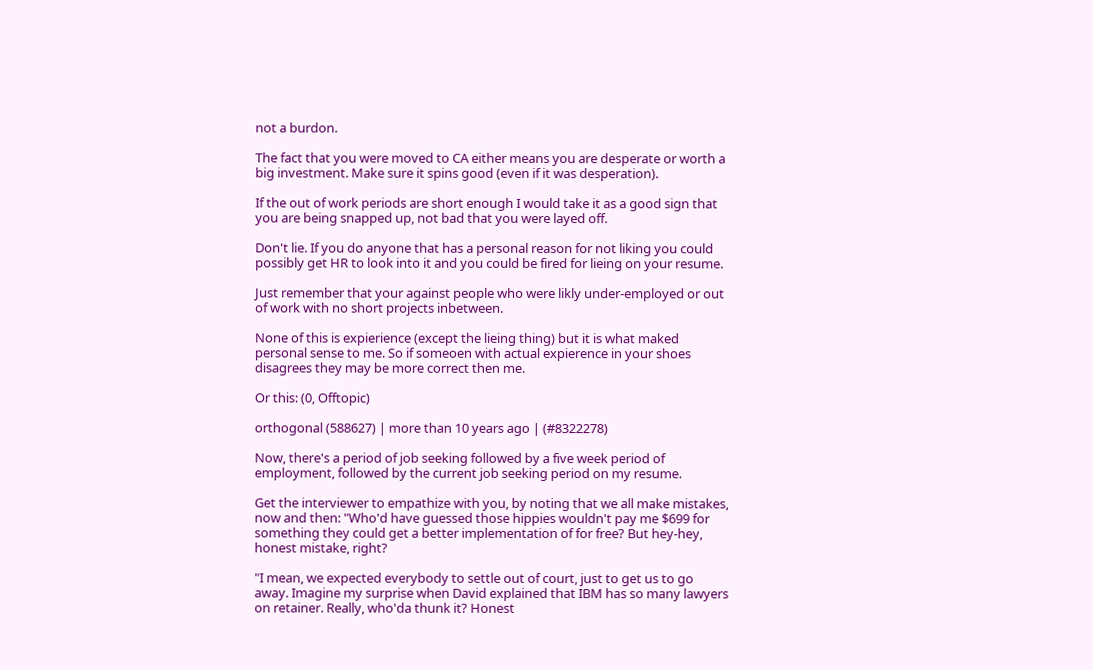not a burdon.

The fact that you were moved to CA either means you are desperate or worth a big investment. Make sure it spins good (even if it was desperation).

If the out of work periods are short enough I would take it as a good sign that you are being snapped up, not bad that you were layed off.

Don't lie. If you do anyone that has a personal reason for not liking you could possibly get HR to look into it and you could be fired for lieing on your resume.

Just remember that your against people who were likly under-employed or out of work with no short projects inbetween.

None of this is expierience (except the lieing thing) but it is what maked personal sense to me. So if someoen with actual expierence in your shoes disagrees they may be more correct then me.

Or this: (0, Offtopic)

orthogonal (588627) | more than 10 years ago | (#8322278)

Now, there's a period of job seeking followed by a five week period of employment, followed by the current job seeking period on my resume.

Get the interviewer to empathize with you, by noting that we all make mistakes, now and then: "Who'd have guessed those hippies wouldn't pay me $699 for something they could get a better implementation of for free? But hey-hey, honest mistake, right?

"I mean, we expected everybody to settle out of court, just to get us to go away. Imagine my surprise when David explained that IBM has so many lawyers on retainer. Really, who'da thunk it? Honest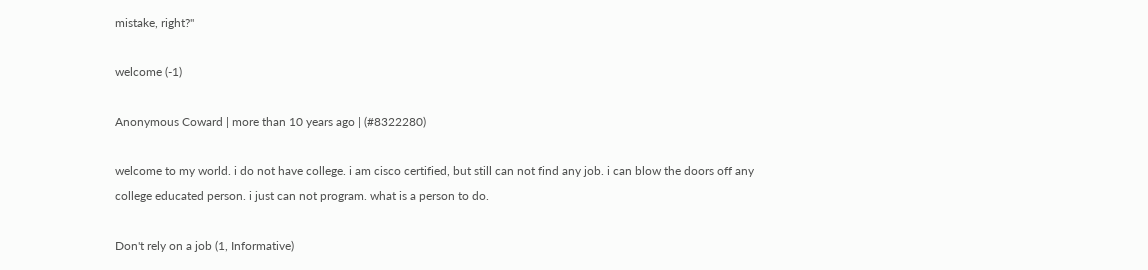mistake, right?"

welcome (-1)

Anonymous Coward | more than 10 years ago | (#8322280)

welcome to my world. i do not have college. i am cisco certified, but still can not find any job. i can blow the doors off any college educated person. i just can not program. what is a person to do.

Don't rely on a job (1, Informative)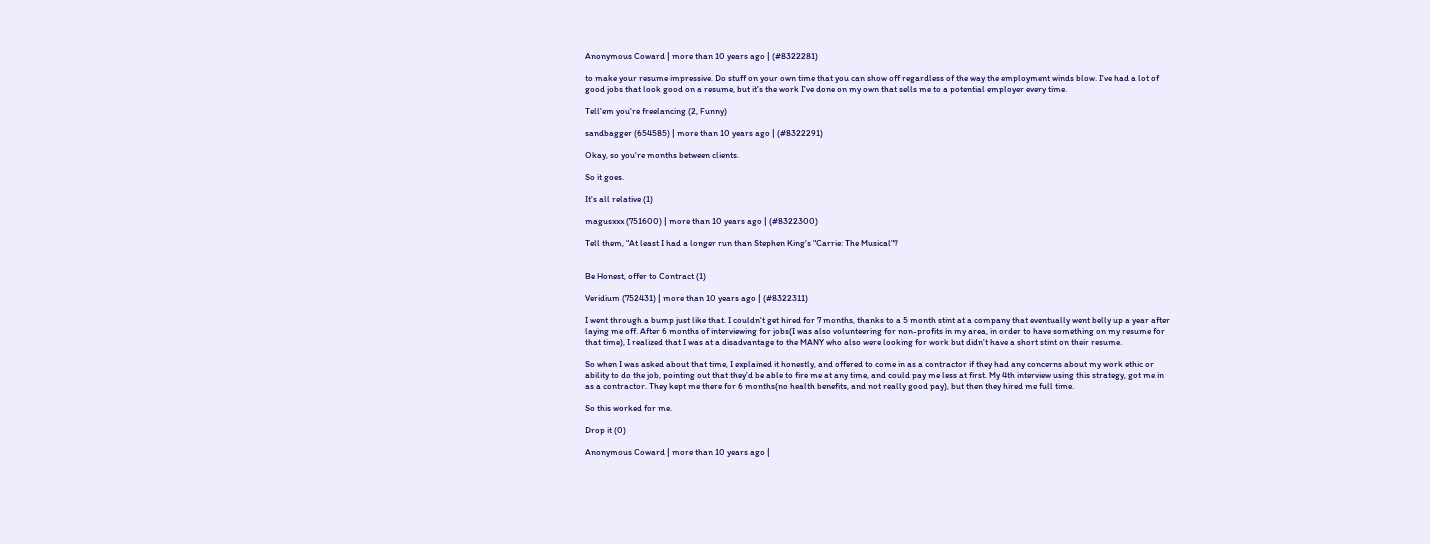Anonymous Coward | more than 10 years ago | (#8322281)

to make your resume impressive. Do stuff on your own time that you can show off regardless of the way the employment winds blow. I've had a lot of good jobs that look good on a resume, but it's the work I've done on my own that sells me to a potential employer every time.

Tell'em you're freelancing (2, Funny)

sandbagger (654585) | more than 10 years ago | (#8322291)

Okay, so you're months between clients.

So it goes.

It's all relative (1)

magusxxx (751600) | more than 10 years ago | (#8322300)

Tell them, "At least I had a longer run than Stephen King's "Carrie: The Musical"?


Be Honest, offer to Contract (1)

Veridium (752431) | more than 10 years ago | (#8322311)

I went through a bump just like that. I couldn't get hired for 7 months, thanks to a 5 month stint at a company that eventually went belly up a year after laying me off. After 6 months of interviewing for jobs(I was also volunteering for non-profits in my area, in order to have something on my resume for that time), I realized that I was at a disadvantage to the MANY who also were looking for work but didn't have a short stint on their resume.

So when I was asked about that time, I explained it honestly, and offered to come in as a contractor if they had any concerns about my work ethic or ability to do the job, pointing out that they'd be able to fire me at any time, and could pay me less at first. My 4th interview using this strategy, got me in as a contractor. They kept me there for 6 months(no health benefits, and not really good pay), but then they hired me full time.

So this worked for me.

Drop it (0)

Anonymous Coward | more than 10 years ago |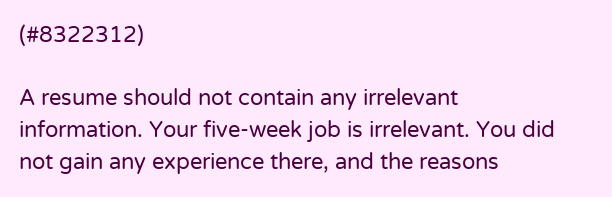(#8322312)

A resume should not contain any irrelevant information. Your five-week job is irrelevant. You did not gain any experience there, and the reasons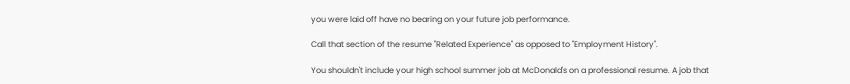you were laid off have no bearing on your future job performance.

Call that section of the resume "Related Experience" as opposed to "Employment History".

You shouldn't include your high school summer job at McDonald's on a professional resume. A job that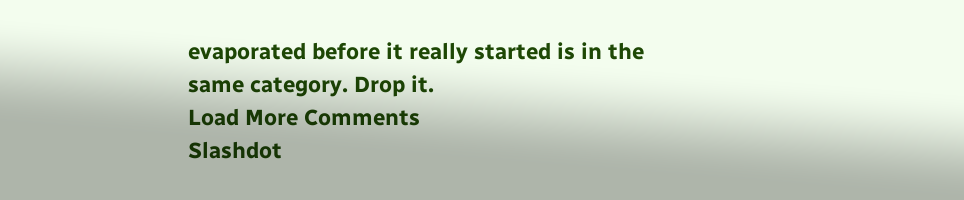evaporated before it really started is in the same category. Drop it.
Load More Comments
Slashdot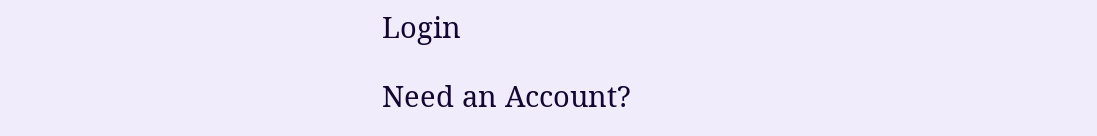Login

Need an Account?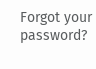Forgot your password?